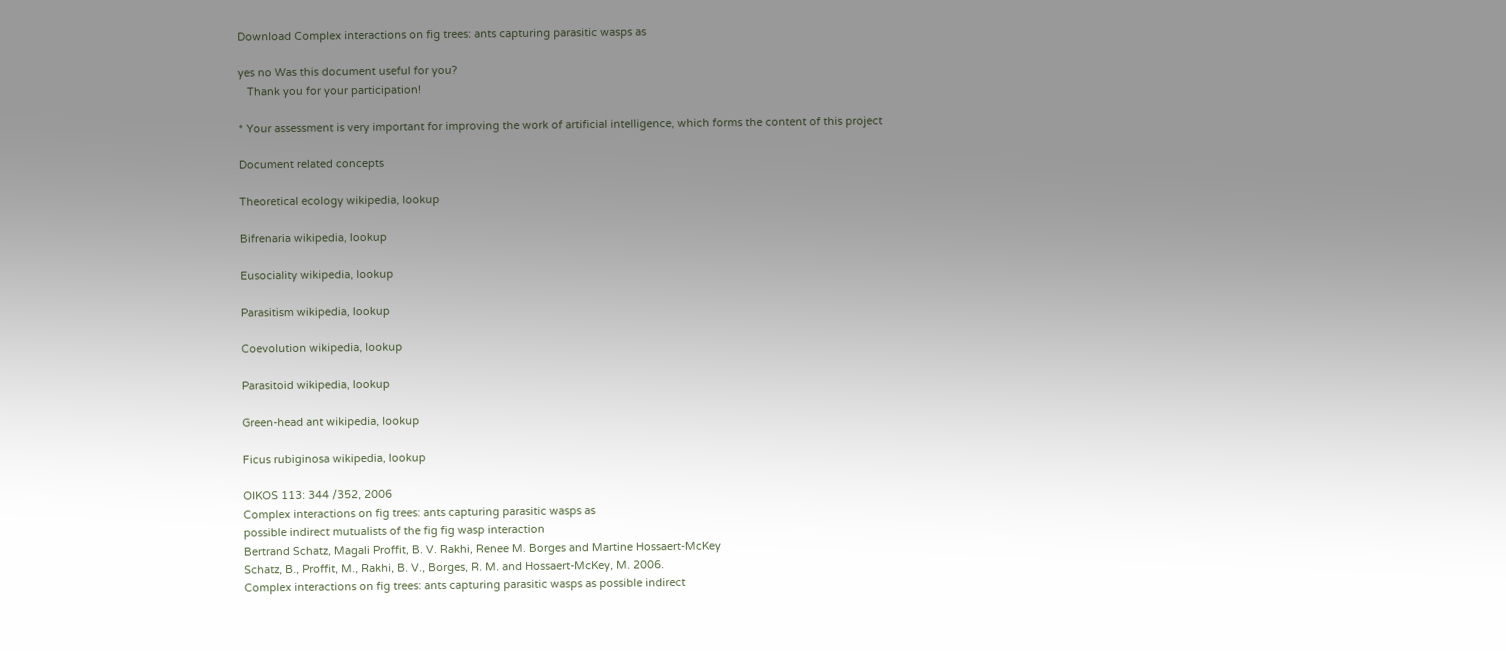Download Complex interactions on fig trees: ants capturing parasitic wasps as

yes no Was this document useful for you?
   Thank you for your participation!

* Your assessment is very important for improving the work of artificial intelligence, which forms the content of this project

Document related concepts

Theoretical ecology wikipedia, lookup

Bifrenaria wikipedia, lookup

Eusociality wikipedia, lookup

Parasitism wikipedia, lookup

Coevolution wikipedia, lookup

Parasitoid wikipedia, lookup

Green-head ant wikipedia, lookup

Ficus rubiginosa wikipedia, lookup

OIKOS 113: 344 /352, 2006
Complex interactions on fig trees: ants capturing parasitic wasps as
possible indirect mutualists of the fig fig wasp interaction
Bertrand Schatz, Magali Proffit, B. V. Rakhi, Renee M. Borges and Martine Hossaert-McKey
Schatz, B., Proffit, M., Rakhi, B. V., Borges, R. M. and Hossaert-McKey, M. 2006.
Complex interactions on fig trees: ants capturing parasitic wasps as possible indirect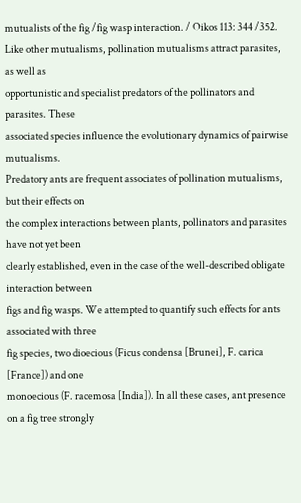mutualists of the fig /fig wasp interaction. / Oikos 113: 344 /352.
Like other mutualisms, pollination mutualisms attract parasites, as well as
opportunistic and specialist predators of the pollinators and parasites. These
associated species influence the evolutionary dynamics of pairwise mutualisms.
Predatory ants are frequent associates of pollination mutualisms, but their effects on
the complex interactions between plants, pollinators and parasites have not yet been
clearly established, even in the case of the well-described obligate interaction between
figs and fig wasps. We attempted to quantify such effects for ants associated with three
fig species, two dioecious (Ficus condensa [Brunei], F. carica [France]) and one
monoecious (F. racemosa [India]). In all these cases, ant presence on a fig tree strongly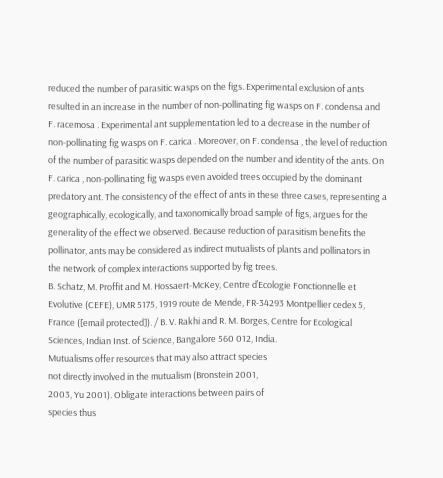reduced the number of parasitic wasps on the figs. Experimental exclusion of ants
resulted in an increase in the number of non-pollinating fig wasps on F. condensa and
F. racemosa . Experimental ant supplementation led to a decrease in the number of
non-pollinating fig wasps on F. carica . Moreover, on F. condensa , the level of reduction
of the number of parasitic wasps depended on the number and identity of the ants. On
F. carica , non-pollinating fig wasps even avoided trees occupied by the dominant
predatory ant. The consistency of the effect of ants in these three cases, representing a
geographically, ecologically, and taxonomically broad sample of figs, argues for the
generality of the effect we observed. Because reduction of parasitism benefits the
pollinator, ants may be considered as indirect mutualists of plants and pollinators in
the network of complex interactions supported by fig trees.
B. Schatz, M. Proffit and M. Hossaert-McKey, Centre d’Ecologie Fonctionnelle et
Evolutive (CEFE), UMR 5175, 1919 route de Mende, FR-34293 Montpellier cedex 5,
France ([email protected]). / B. V. Rakhi and R. M. Borges, Centre for Ecological
Sciences, Indian Inst. of Science, Bangalore 560 012, India.
Mutualisms offer resources that may also attract species
not directly involved in the mutualism (Bronstein 2001,
2003, Yu 2001). Obligate interactions between pairs of
species thus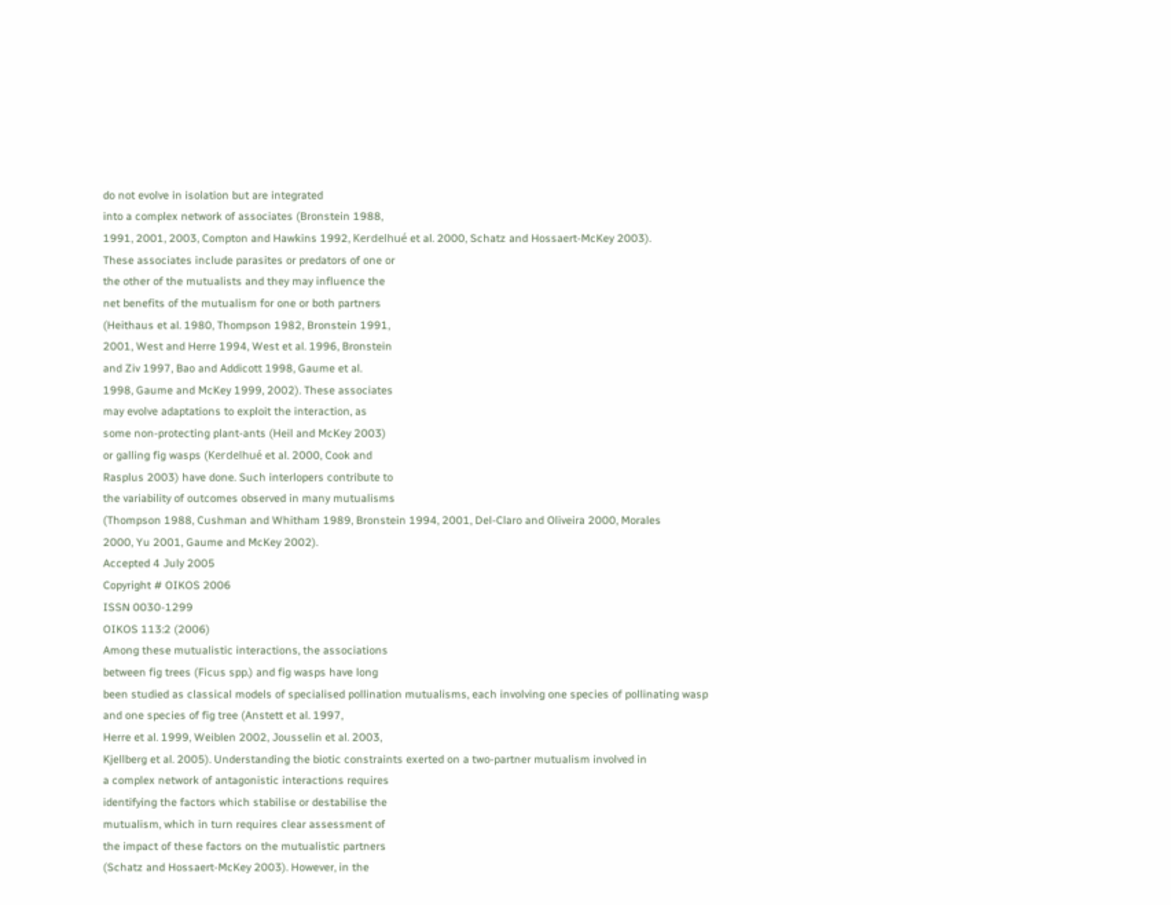do not evolve in isolation but are integrated
into a complex network of associates (Bronstein 1988,
1991, 2001, 2003, Compton and Hawkins 1992, Kerdelhué et al. 2000, Schatz and Hossaert-McKey 2003).
These associates include parasites or predators of one or
the other of the mutualists and they may influence the
net benefits of the mutualism for one or both partners
(Heithaus et al. 1980, Thompson 1982, Bronstein 1991,
2001, West and Herre 1994, West et al. 1996, Bronstein
and Ziv 1997, Bao and Addicott 1998, Gaume et al.
1998, Gaume and McKey 1999, 2002). These associates
may evolve adaptations to exploit the interaction, as
some non-protecting plant-ants (Heil and McKey 2003)
or galling fig wasps (Kerdelhué et al. 2000, Cook and
Rasplus 2003) have done. Such interlopers contribute to
the variability of outcomes observed in many mutualisms
(Thompson 1988, Cushman and Whitham 1989, Bronstein 1994, 2001, Del-Claro and Oliveira 2000, Morales
2000, Yu 2001, Gaume and McKey 2002).
Accepted 4 July 2005
Copyright # OIKOS 2006
ISSN 0030-1299
OIKOS 113:2 (2006)
Among these mutualistic interactions, the associations
between fig trees (Ficus spp.) and fig wasps have long
been studied as classical models of specialised pollination mutualisms, each involving one species of pollinating wasp and one species of fig tree (Anstett et al. 1997,
Herre et al. 1999, Weiblen 2002, Jousselin et al. 2003,
Kjellberg et al. 2005). Understanding the biotic constraints exerted on a two-partner mutualism involved in
a complex network of antagonistic interactions requires
identifying the factors which stabilise or destabilise the
mutualism, which in turn requires clear assessment of
the impact of these factors on the mutualistic partners
(Schatz and Hossaert-McKey 2003). However, in the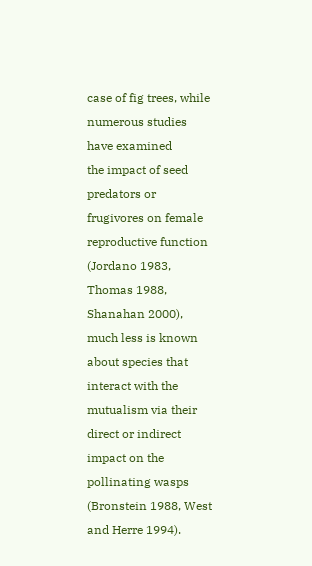case of fig trees, while numerous studies have examined
the impact of seed predators or frugivores on female
reproductive function (Jordano 1983, Thomas 1988,
Shanahan 2000), much less is known about species that
interact with the mutualism via their direct or indirect
impact on the pollinating wasps (Bronstein 1988, West
and Herre 1994).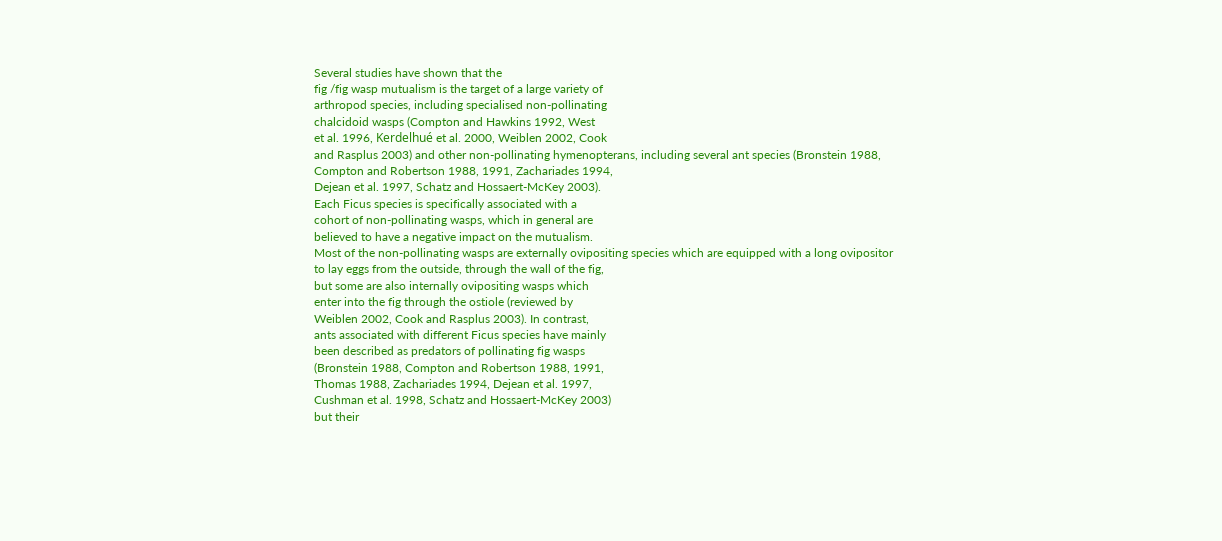Several studies have shown that the
fig /fig wasp mutualism is the target of a large variety of
arthropod species, including specialised non-pollinating
chalcidoid wasps (Compton and Hawkins 1992, West
et al. 1996, Kerdelhué et al. 2000, Weiblen 2002, Cook
and Rasplus 2003) and other non-pollinating hymenopterans, including several ant species (Bronstein 1988,
Compton and Robertson 1988, 1991, Zachariades 1994,
Dejean et al. 1997, Schatz and Hossaert-McKey 2003).
Each Ficus species is specifically associated with a
cohort of non-pollinating wasps, which in general are
believed to have a negative impact on the mutualism.
Most of the non-pollinating wasps are externally ovipositing species which are equipped with a long ovipositor
to lay eggs from the outside, through the wall of the fig,
but some are also internally ovipositing wasps which
enter into the fig through the ostiole (reviewed by
Weiblen 2002, Cook and Rasplus 2003). In contrast,
ants associated with different Ficus species have mainly
been described as predators of pollinating fig wasps
(Bronstein 1988, Compton and Robertson 1988, 1991,
Thomas 1988, Zachariades 1994, Dejean et al. 1997,
Cushman et al. 1998, Schatz and Hossaert-McKey 2003)
but their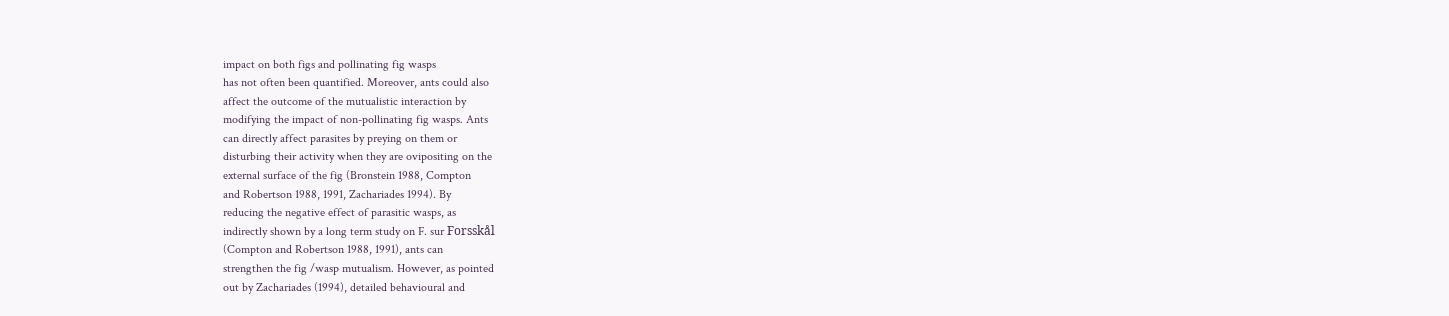impact on both figs and pollinating fig wasps
has not often been quantified. Moreover, ants could also
affect the outcome of the mutualistic interaction by
modifying the impact of non-pollinating fig wasps. Ants
can directly affect parasites by preying on them or
disturbing their activity when they are ovipositing on the
external surface of the fig (Bronstein 1988, Compton
and Robertson 1988, 1991, Zachariades 1994). By
reducing the negative effect of parasitic wasps, as
indirectly shown by a long term study on F. sur Forsskål
(Compton and Robertson 1988, 1991), ants can
strengthen the fig /wasp mutualism. However, as pointed
out by Zachariades (1994), detailed behavioural and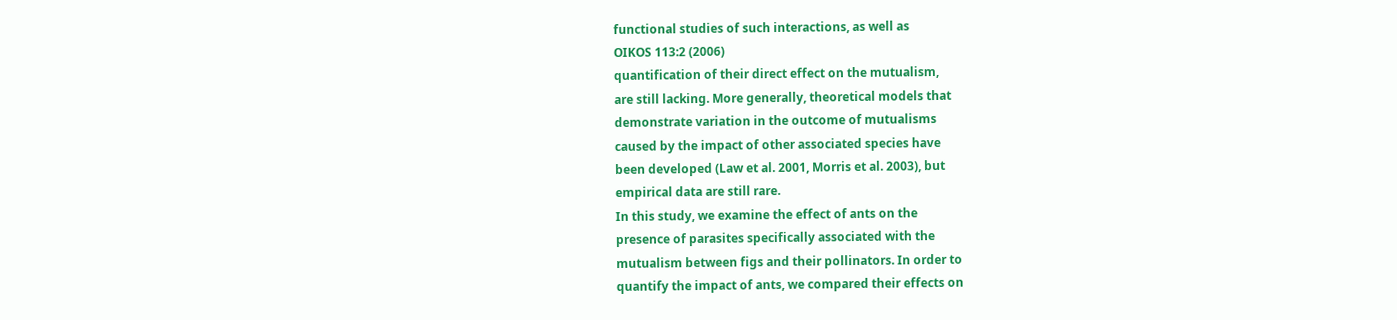functional studies of such interactions, as well as
OIKOS 113:2 (2006)
quantification of their direct effect on the mutualism,
are still lacking. More generally, theoretical models that
demonstrate variation in the outcome of mutualisms
caused by the impact of other associated species have
been developed (Law et al. 2001, Morris et al. 2003), but
empirical data are still rare.
In this study, we examine the effect of ants on the
presence of parasites specifically associated with the
mutualism between figs and their pollinators. In order to
quantify the impact of ants, we compared their effects on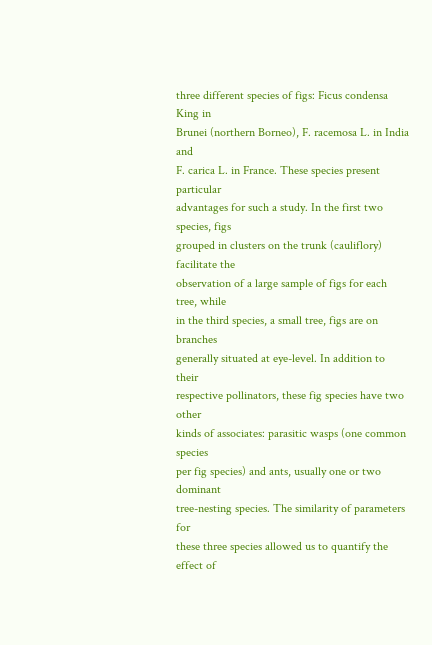three different species of figs: Ficus condensa King in
Brunei (northern Borneo), F. racemosa L. in India and
F. carica L. in France. These species present particular
advantages for such a study. In the first two species, figs
grouped in clusters on the trunk (cauliflory) facilitate the
observation of a large sample of figs for each tree, while
in the third species, a small tree, figs are on branches
generally situated at eye-level. In addition to their
respective pollinators, these fig species have two other
kinds of associates: parasitic wasps (one common species
per fig species) and ants, usually one or two dominant
tree-nesting species. The similarity of parameters for
these three species allowed us to quantify the effect of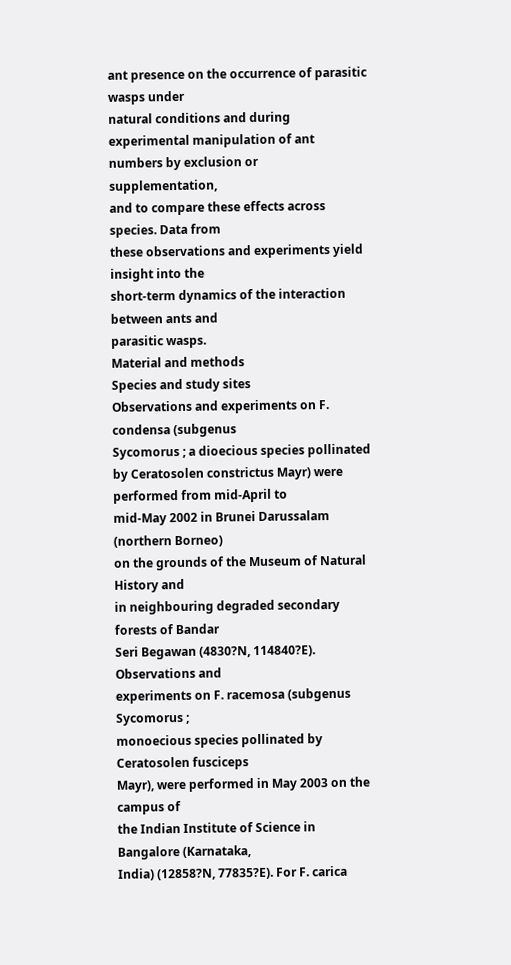ant presence on the occurrence of parasitic wasps under
natural conditions and during experimental manipulation of ant numbers by exclusion or supplementation,
and to compare these effects across species. Data from
these observations and experiments yield insight into the
short-term dynamics of the interaction between ants and
parasitic wasps.
Material and methods
Species and study sites
Observations and experiments on F. condensa (subgenus
Sycomorus ; a dioecious species pollinated by Ceratosolen constrictus Mayr) were performed from mid-April to
mid-May 2002 in Brunei Darussalam (northern Borneo)
on the grounds of the Museum of Natural History and
in neighbouring degraded secondary forests of Bandar
Seri Begawan (4830?N, 114840?E). Observations and
experiments on F. racemosa (subgenus Sycomorus ;
monoecious species pollinated by Ceratosolen fusciceps
Mayr), were performed in May 2003 on the campus of
the Indian Institute of Science in Bangalore (Karnataka,
India) (12858?N, 77835?E). For F. carica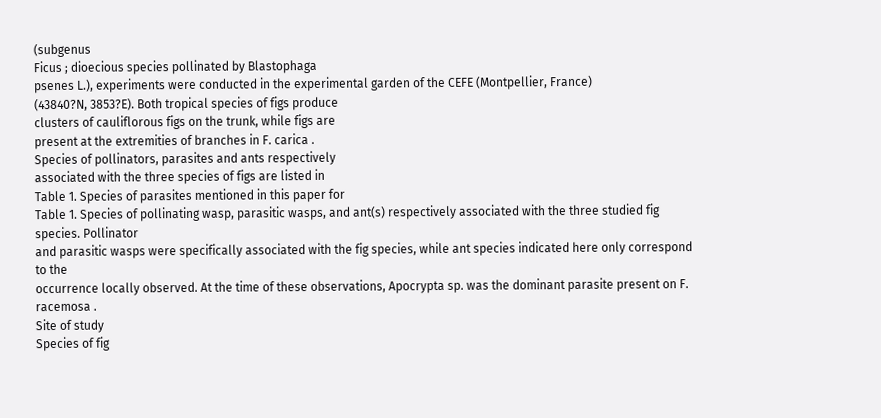(subgenus
Ficus ; dioecious species pollinated by Blastophaga
psenes L.), experiments were conducted in the experimental garden of the CEFE (Montpellier, France)
(43840?N, 3853?E). Both tropical species of figs produce
clusters of cauliflorous figs on the trunk, while figs are
present at the extremities of branches in F. carica .
Species of pollinators, parasites and ants respectively
associated with the three species of figs are listed in
Table 1. Species of parasites mentioned in this paper for
Table 1. Species of pollinating wasp, parasitic wasps, and ant(s) respectively associated with the three studied fig species. Pollinator
and parasitic wasps were specifically associated with the fig species, while ant species indicated here only correspond to the
occurrence locally observed. At the time of these observations, Apocrypta sp. was the dominant parasite present on F. racemosa .
Site of study
Species of fig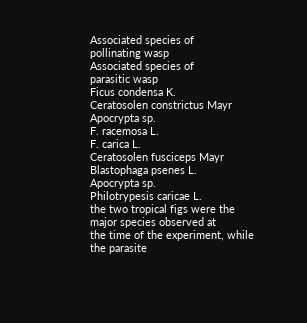Associated species of
pollinating wasp
Associated species of
parasitic wasp
Ficus condensa K.
Ceratosolen constrictus Mayr
Apocrypta sp.
F. racemosa L.
F. carica L.
Ceratosolen fusciceps Mayr
Blastophaga psenes L.
Apocrypta sp.
Philotrypesis caricae L.
the two tropical figs were the major species observed at
the time of the experiment, while the parasite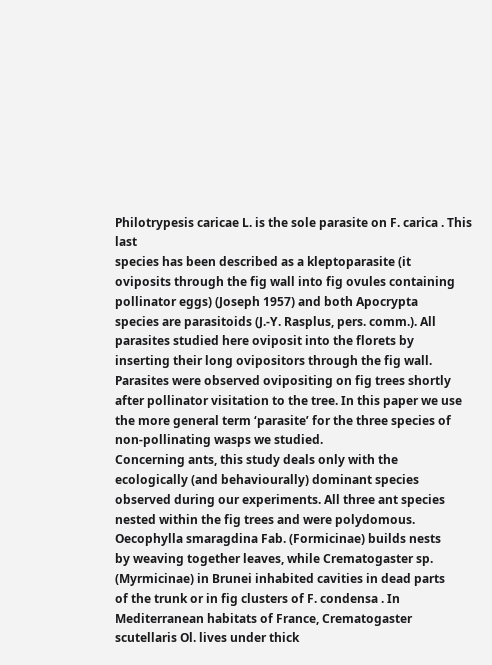Philotrypesis caricae L. is the sole parasite on F. carica . This last
species has been described as a kleptoparasite (it
oviposits through the fig wall into fig ovules containing
pollinator eggs) (Joseph 1957) and both Apocrypta
species are parasitoids (J.-Y. Rasplus, pers. comm.). All
parasites studied here oviposit into the florets by
inserting their long ovipositors through the fig wall.
Parasites were observed ovipositing on fig trees shortly
after pollinator visitation to the tree. In this paper we use
the more general term ‘parasite’ for the three species of
non-pollinating wasps we studied.
Concerning ants, this study deals only with the
ecologically (and behaviourally) dominant species observed during our experiments. All three ant species
nested within the fig trees and were polydomous.
Oecophylla smaragdina Fab. (Formicinae) builds nests
by weaving together leaves, while Crematogaster sp.
(Myrmicinae) in Brunei inhabited cavities in dead parts
of the trunk or in fig clusters of F. condensa . In
Mediterranean habitats of France, Crematogaster scutellaris Ol. lives under thick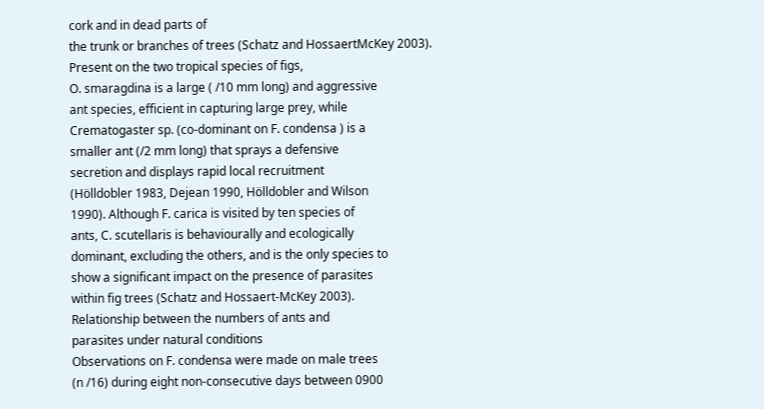cork and in dead parts of
the trunk or branches of trees (Schatz and HossaertMcKey 2003). Present on the two tropical species of figs,
O. smaragdina is a large ( /10 mm long) and aggressive
ant species, efficient in capturing large prey, while
Crematogaster sp. (co-dominant on F. condensa ) is a
smaller ant (/2 mm long) that sprays a defensive
secretion and displays rapid local recruitment
(Hölldobler 1983, Dejean 1990, Hölldobler and Wilson
1990). Although F. carica is visited by ten species of
ants, C. scutellaris is behaviourally and ecologically
dominant, excluding the others, and is the only species to
show a significant impact on the presence of parasites
within fig trees (Schatz and Hossaert-McKey 2003).
Relationship between the numbers of ants and
parasites under natural conditions
Observations on F. condensa were made on male trees
(n /16) during eight non-consecutive days between 0900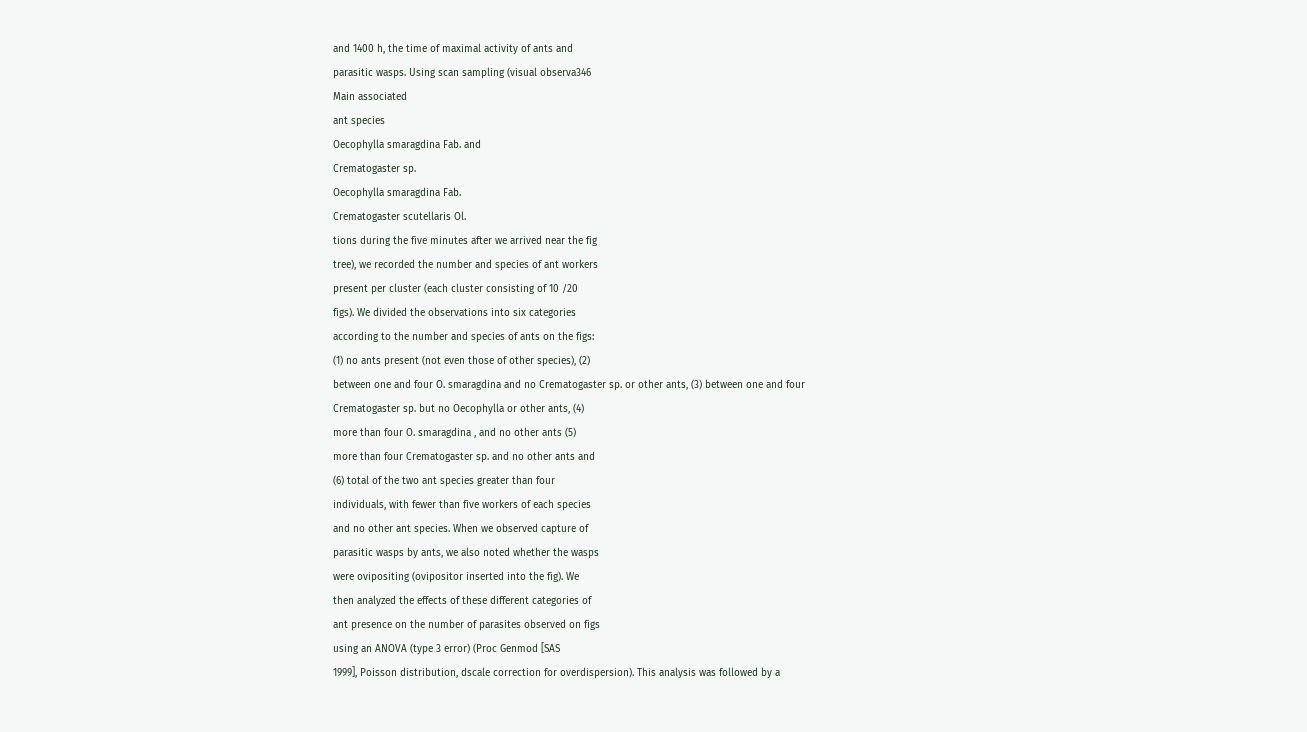and 1400 h, the time of maximal activity of ants and
parasitic wasps. Using scan sampling (visual observa346
Main associated
ant species
Oecophylla smaragdina Fab. and
Crematogaster sp.
Oecophylla smaragdina Fab.
Crematogaster scutellaris Ol.
tions during the five minutes after we arrived near the fig
tree), we recorded the number and species of ant workers
present per cluster (each cluster consisting of 10 /20
figs). We divided the observations into six categories
according to the number and species of ants on the figs:
(1) no ants present (not even those of other species), (2)
between one and four O. smaragdina and no Crematogaster sp. or other ants, (3) between one and four
Crematogaster sp. but no Oecophylla or other ants, (4)
more than four O. smaragdina , and no other ants (5)
more than four Crematogaster sp. and no other ants and
(6) total of the two ant species greater than four
individuals, with fewer than five workers of each species
and no other ant species. When we observed capture of
parasitic wasps by ants, we also noted whether the wasps
were ovipositing (ovipositor inserted into the fig). We
then analyzed the effects of these different categories of
ant presence on the number of parasites observed on figs
using an ANOVA (type 3 error) (Proc Genmod [SAS
1999], Poisson distribution, dscale correction for overdispersion). This analysis was followed by a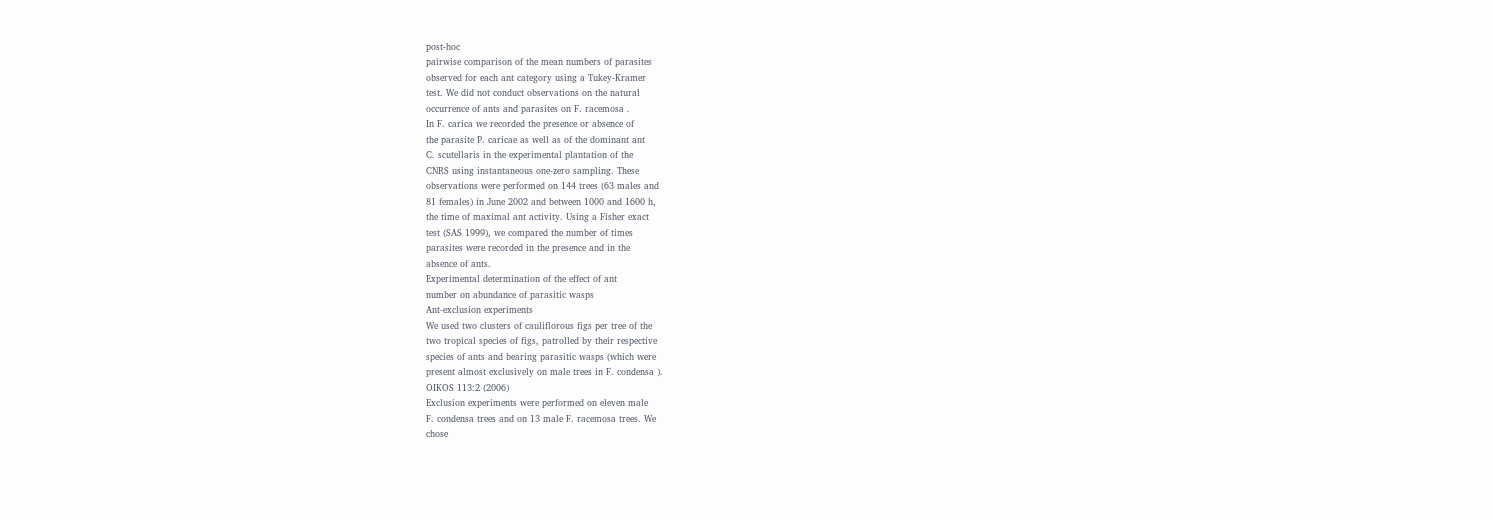post-hoc
pairwise comparison of the mean numbers of parasites
observed for each ant category using a Tukey-Kramer
test. We did not conduct observations on the natural
occurrence of ants and parasites on F. racemosa .
In F. carica we recorded the presence or absence of
the parasite P. caricae as well as of the dominant ant
C. scutellaris in the experimental plantation of the
CNRS using instantaneous one-zero sampling. These
observations were performed on 144 trees (63 males and
81 females) in June 2002 and between 1000 and 1600 h,
the time of maximal ant activity. Using a Fisher exact
test (SAS 1999), we compared the number of times
parasites were recorded in the presence and in the
absence of ants.
Experimental determination of the effect of ant
number on abundance of parasitic wasps
Ant-exclusion experiments
We used two clusters of cauliflorous figs per tree of the
two tropical species of figs, patrolled by their respective
species of ants and bearing parasitic wasps (which were
present almost exclusively on male trees in F. condensa ).
OIKOS 113:2 (2006)
Exclusion experiments were performed on eleven male
F. condensa trees and on 13 male F. racemosa trees. We
chose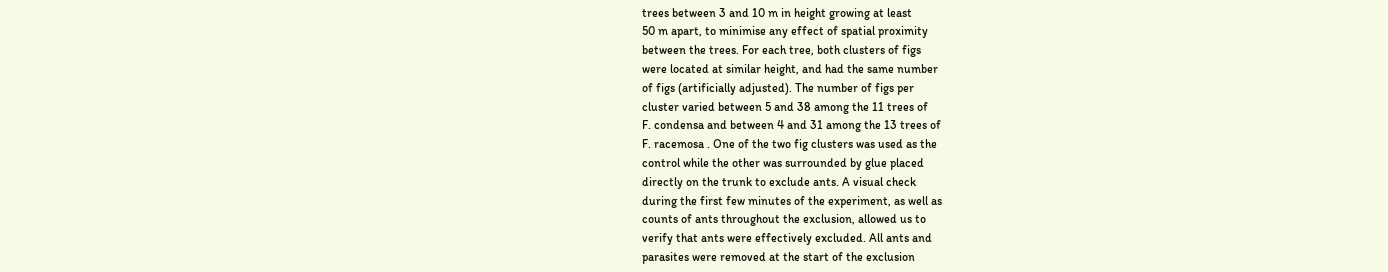trees between 3 and 10 m in height growing at least
50 m apart, to minimise any effect of spatial proximity
between the trees. For each tree, both clusters of figs
were located at similar height, and had the same number
of figs (artificially adjusted). The number of figs per
cluster varied between 5 and 38 among the 11 trees of
F. condensa and between 4 and 31 among the 13 trees of
F. racemosa . One of the two fig clusters was used as the
control while the other was surrounded by glue placed
directly on the trunk to exclude ants. A visual check
during the first few minutes of the experiment, as well as
counts of ants throughout the exclusion, allowed us to
verify that ants were effectively excluded. All ants and
parasites were removed at the start of the exclusion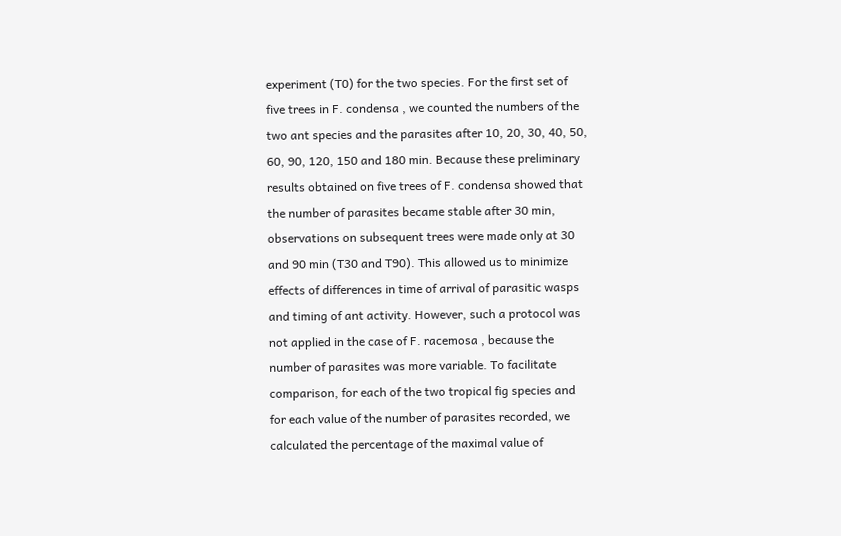experiment (T0) for the two species. For the first set of
five trees in F. condensa , we counted the numbers of the
two ant species and the parasites after 10, 20, 30, 40, 50,
60, 90, 120, 150 and 180 min. Because these preliminary
results obtained on five trees of F. condensa showed that
the number of parasites became stable after 30 min,
observations on subsequent trees were made only at 30
and 90 min (T30 and T90). This allowed us to minimize
effects of differences in time of arrival of parasitic wasps
and timing of ant activity. However, such a protocol was
not applied in the case of F. racemosa , because the
number of parasites was more variable. To facilitate
comparison, for each of the two tropical fig species and
for each value of the number of parasites recorded, we
calculated the percentage of the maximal value of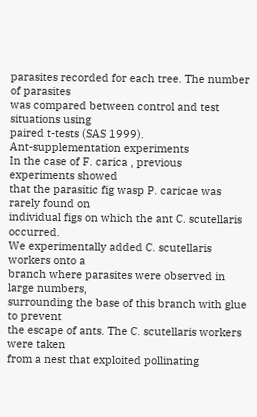parasites recorded for each tree. The number of parasites
was compared between control and test situations using
paired t-tests (SAS 1999).
Ant-supplementation experiments
In the case of F. carica , previous experiments showed
that the parasitic fig wasp P. caricae was rarely found on
individual figs on which the ant C. scutellaris occurred.
We experimentally added C. scutellaris workers onto a
branch where parasites were observed in large numbers,
surrounding the base of this branch with glue to prevent
the escape of ants. The C. scutellaris workers were taken
from a nest that exploited pollinating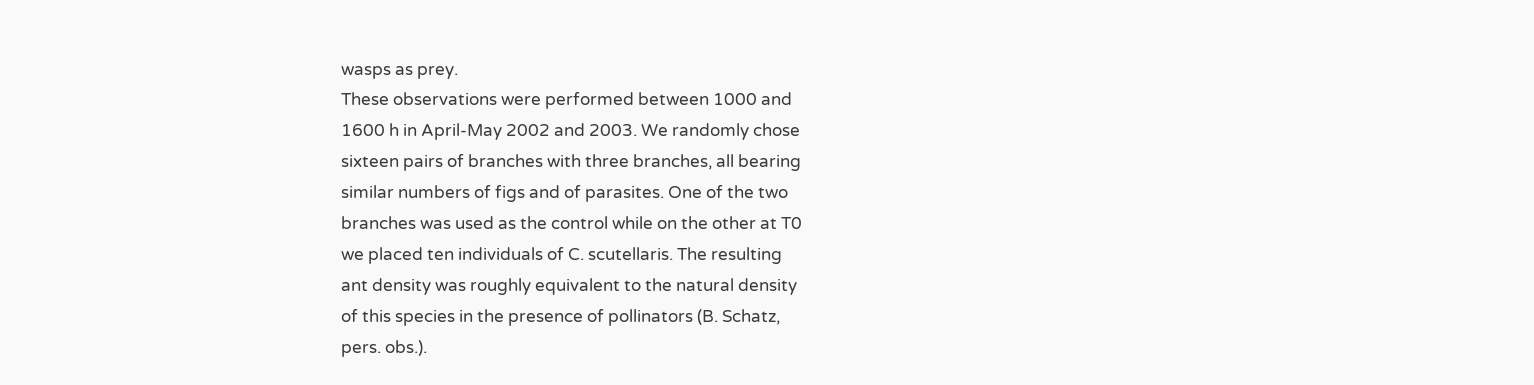wasps as prey.
These observations were performed between 1000 and
1600 h in April-May 2002 and 2003. We randomly chose
sixteen pairs of branches with three branches, all bearing
similar numbers of figs and of parasites. One of the two
branches was used as the control while on the other at T0
we placed ten individuals of C. scutellaris. The resulting
ant density was roughly equivalent to the natural density
of this species in the presence of pollinators (B. Schatz,
pers. obs.).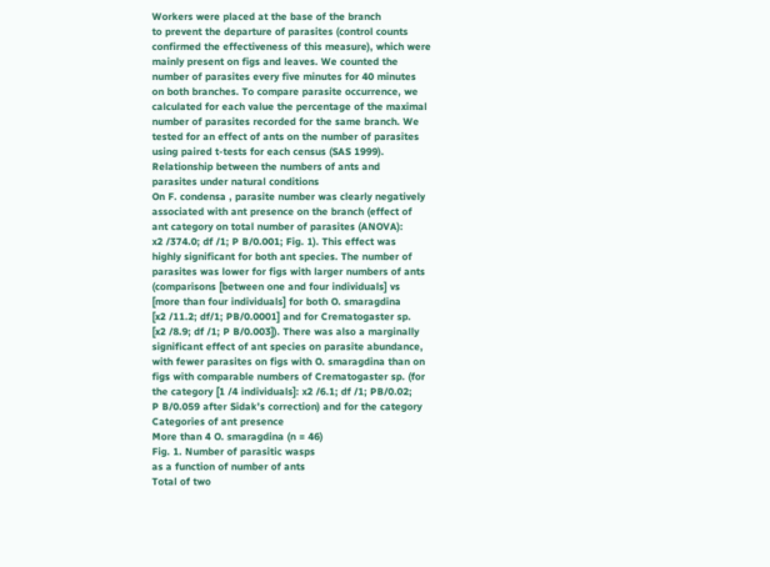Workers were placed at the base of the branch
to prevent the departure of parasites (control counts
confirmed the effectiveness of this measure), which were
mainly present on figs and leaves. We counted the
number of parasites every five minutes for 40 minutes
on both branches. To compare parasite occurrence, we
calculated for each value the percentage of the maximal
number of parasites recorded for the same branch. We
tested for an effect of ants on the number of parasites
using paired t-tests for each census (SAS 1999).
Relationship between the numbers of ants and
parasites under natural conditions
On F. condensa , parasite number was clearly negatively
associated with ant presence on the branch (effect of
ant category on total number of parasites (ANOVA):
x2 /374.0; df /1; P B/0.001; Fig. 1). This effect was
highly significant for both ant species. The number of
parasites was lower for figs with larger numbers of ants
(comparisons [between one and four individuals] vs
[more than four individuals] for both O. smaragdina
[x2 /11.2; df/1; PB/0.0001] and for Crematogaster sp.
[x2 /8.9; df /1; P B/0.003]). There was also a marginally
significant effect of ant species on parasite abundance,
with fewer parasites on figs with O. smaragdina than on
figs with comparable numbers of Crematogaster sp. (for
the category [1 /4 individuals]: x2 /6.1; df /1; PB/0.02;
P B/0.059 after Sidak’s correction) and for the category
Categories of ant presence
More than 4 O. smaragdina (n = 46)
Fig. 1. Number of parasitic wasps
as a function of number of ants
Total of two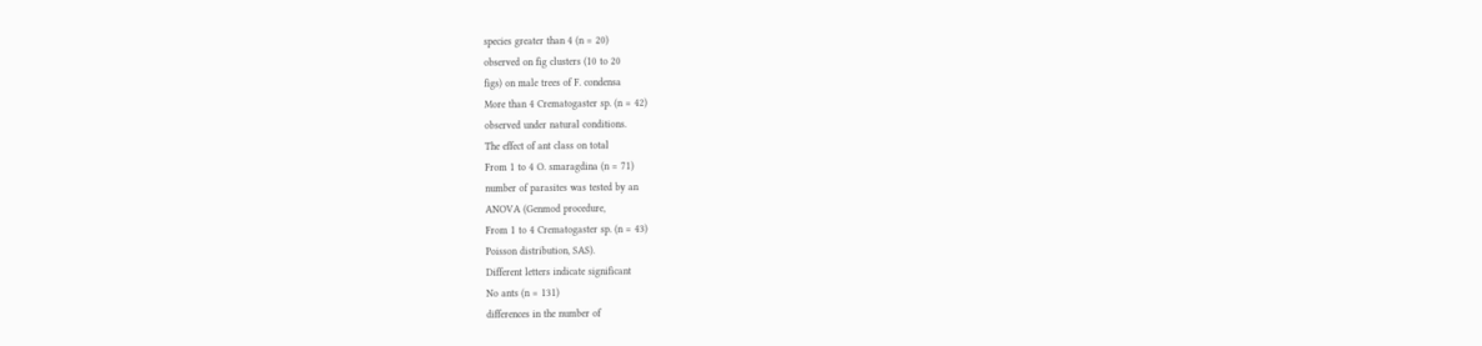species greater than 4 (n = 20)
observed on fig clusters (10 to 20
figs) on male trees of F. condensa
More than 4 Crematogaster sp. (n = 42)
observed under natural conditions.
The effect of ant class on total
From 1 to 4 O. smaragdina (n = 71)
number of parasites was tested by an
ANOVA (Genmod procedure,
From 1 to 4 Crematogaster sp. (n = 43)
Poisson distribution, SAS).
Different letters indicate significant
No ants (n = 131)
differences in the number of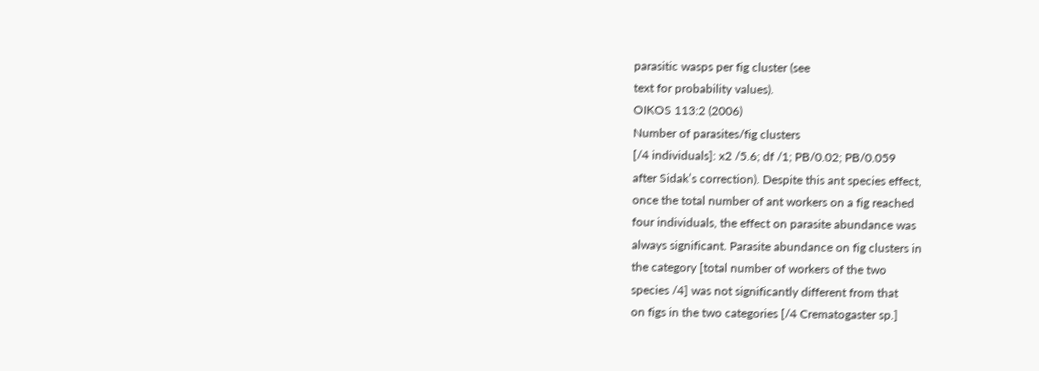parasitic wasps per fig cluster (see
text for probability values).
OIKOS 113:2 (2006)
Number of parasites/fig clusters
[/4 individuals]: x2 /5.6; df /1; PB/0.02; PB/0.059
after Sidak’s correction). Despite this ant species effect,
once the total number of ant workers on a fig reached
four individuals, the effect on parasite abundance was
always significant. Parasite abundance on fig clusters in
the category [total number of workers of the two
species /4] was not significantly different from that
on figs in the two categories [/4 Crematogaster sp.]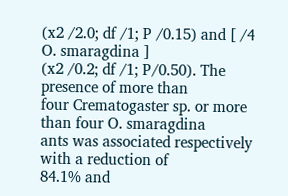(x2 /2.0; df /1; P /0.15) and [ /4 O. smaragdina ]
(x2 /0.2; df /1; P/0.50). The presence of more than
four Crematogaster sp. or more than four O. smaragdina
ants was associated respectively with a reduction of
84.1% and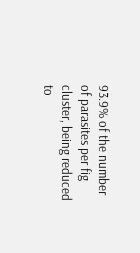93.9% of the number of parasites per fig
cluster, being reduced to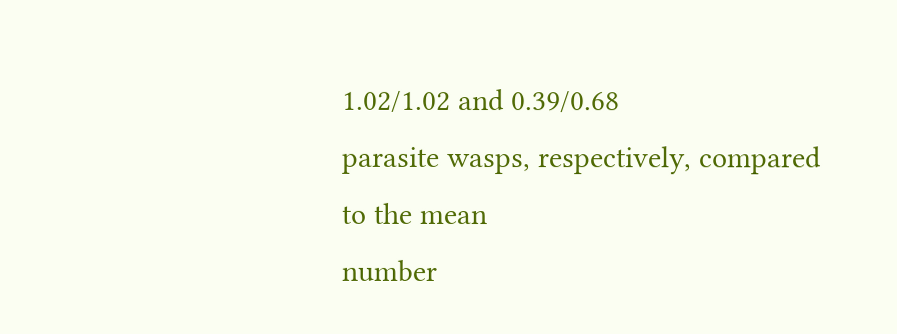1.02/1.02 and 0.39/0.68
parasite wasps, respectively, compared to the mean
number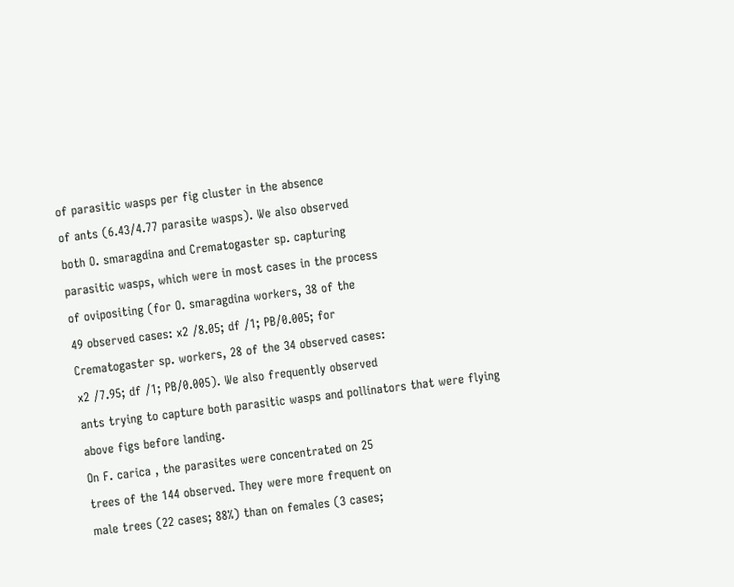of parasitic wasps per fig cluster in the absence
of ants (6.43/4.77 parasite wasps). We also observed
both O. smaragdina and Crematogaster sp. capturing
parasitic wasps, which were in most cases in the process
of ovipositing (for O. smaragdina workers, 38 of the
49 observed cases: x2 /8.05; df /1; PB/0.005; for
Crematogaster sp. workers, 28 of the 34 observed cases:
x2 /7.95; df /1; PB/0.005). We also frequently observed
ants trying to capture both parasitic wasps and pollinators that were flying above figs before landing.
On F. carica , the parasites were concentrated on 25
trees of the 144 observed. They were more frequent on
male trees (22 cases; 88%) than on females (3 cases;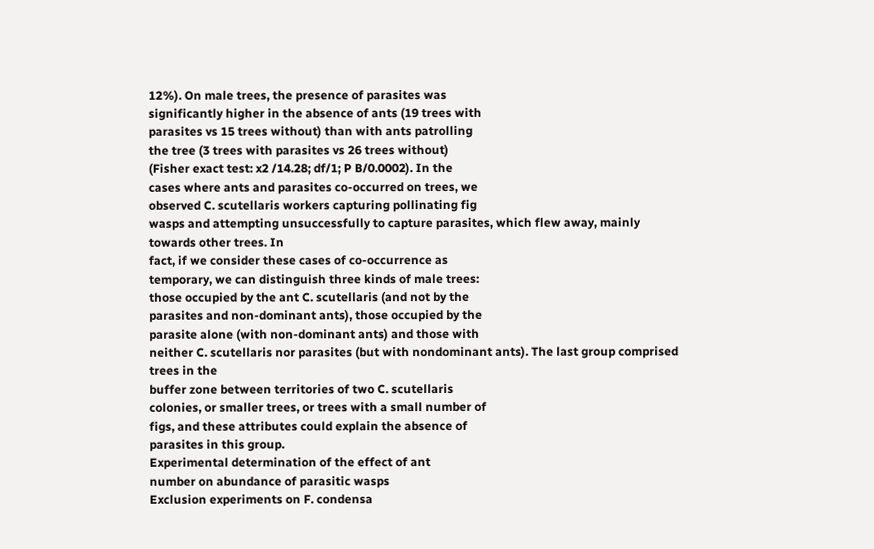12%). On male trees, the presence of parasites was
significantly higher in the absence of ants (19 trees with
parasites vs 15 trees without) than with ants patrolling
the tree (3 trees with parasites vs 26 trees without)
(Fisher exact test: x2 /14.28; df/1; P B/0.0002). In the
cases where ants and parasites co-occurred on trees, we
observed C. scutellaris workers capturing pollinating fig
wasps and attempting unsuccessfully to capture parasites, which flew away, mainly towards other trees. In
fact, if we consider these cases of co-occurrence as
temporary, we can distinguish three kinds of male trees:
those occupied by the ant C. scutellaris (and not by the
parasites and non-dominant ants), those occupied by the
parasite alone (with non-dominant ants) and those with
neither C. scutellaris nor parasites (but with nondominant ants). The last group comprised trees in the
buffer zone between territories of two C. scutellaris
colonies, or smaller trees, or trees with a small number of
figs, and these attributes could explain the absence of
parasites in this group.
Experimental determination of the effect of ant
number on abundance of parasitic wasps
Exclusion experiments on F. condensa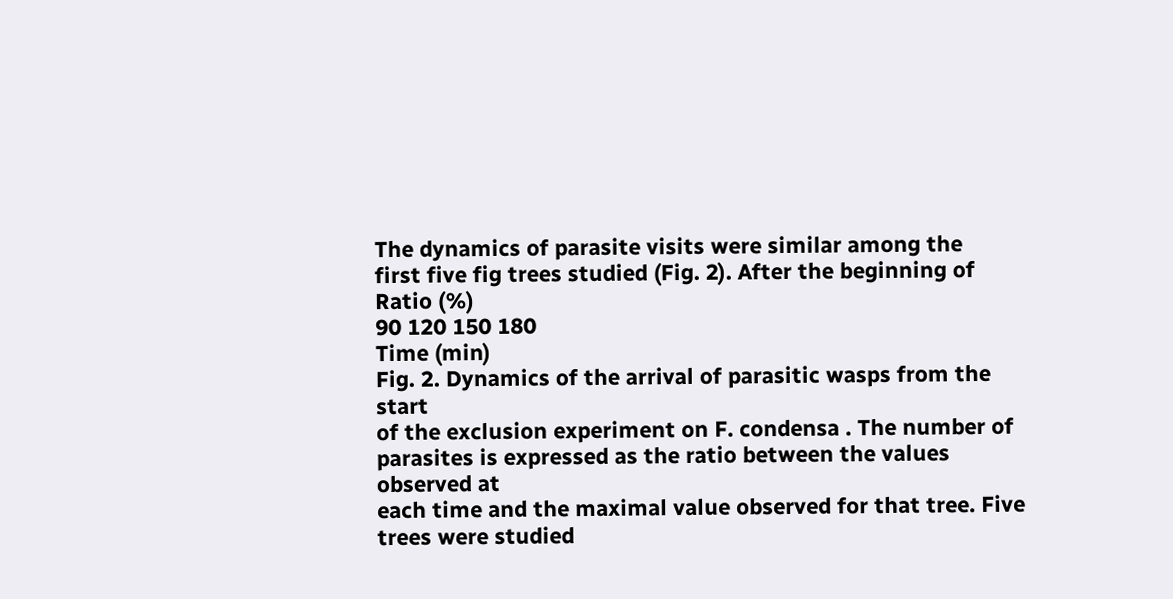The dynamics of parasite visits were similar among the
first five fig trees studied (Fig. 2). After the beginning of
Ratio (%)
90 120 150 180
Time (min)
Fig. 2. Dynamics of the arrival of parasitic wasps from the start
of the exclusion experiment on F. condensa . The number of
parasites is expressed as the ratio between the values observed at
each time and the maximal value observed for that tree. Five
trees were studied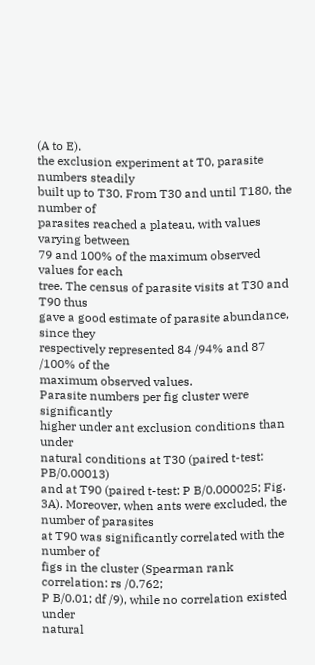(A to E).
the exclusion experiment at T0, parasite numbers steadily
built up to T30. From T30 and until T180, the number of
parasites reached a plateau, with values varying between
79 and 100% of the maximum observed values for each
tree. The census of parasite visits at T30 and T90 thus
gave a good estimate of parasite abundance, since they
respectively represented 84 /94% and 87 /100% of the
maximum observed values.
Parasite numbers per fig cluster were significantly
higher under ant exclusion conditions than under
natural conditions at T30 (paired t-test: PB/0.00013)
and at T90 (paired t-test: P B/0.000025; Fig. 3A). Moreover, when ants were excluded, the number of parasites
at T90 was significantly correlated with the number of
figs in the cluster (Spearman rank correlation: rs /0.762;
P B/0.01; df /9), while no correlation existed under
natural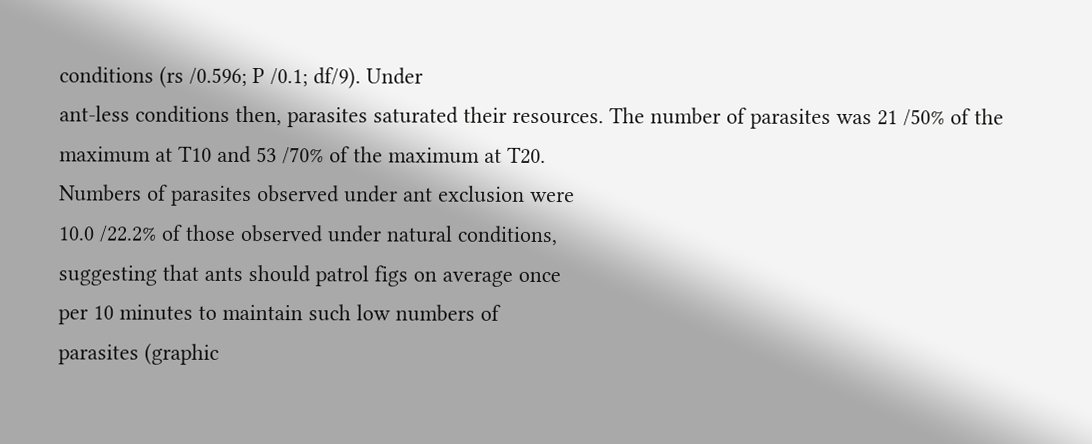conditions (rs /0.596; P /0.1; df/9). Under
ant-less conditions then, parasites saturated their resources. The number of parasites was 21 /50% of the
maximum at T10 and 53 /70% of the maximum at T20.
Numbers of parasites observed under ant exclusion were
10.0 /22.2% of those observed under natural conditions,
suggesting that ants should patrol figs on average once
per 10 minutes to maintain such low numbers of
parasites (graphic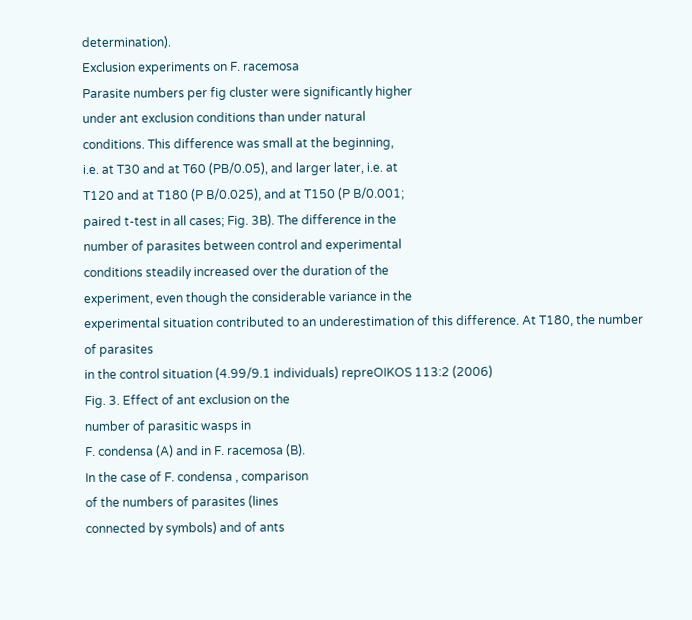determination).
Exclusion experiments on F. racemosa
Parasite numbers per fig cluster were significantly higher
under ant exclusion conditions than under natural
conditions. This difference was small at the beginning,
i.e. at T30 and at T60 (PB/0.05), and larger later, i.e. at
T120 and at T180 (P B/0.025), and at T150 (P B/0.001;
paired t-test in all cases; Fig. 3B). The difference in the
number of parasites between control and experimental
conditions steadily increased over the duration of the
experiment, even though the considerable variance in the
experimental situation contributed to an underestimation of this difference. At T180, the number of parasites
in the control situation (4.99/9.1 individuals) repreOIKOS 113:2 (2006)
Fig. 3. Effect of ant exclusion on the
number of parasitic wasps in
F. condensa (A) and in F. racemosa (B).
In the case of F. condensa , comparison
of the numbers of parasites (lines
connected by symbols) and of ants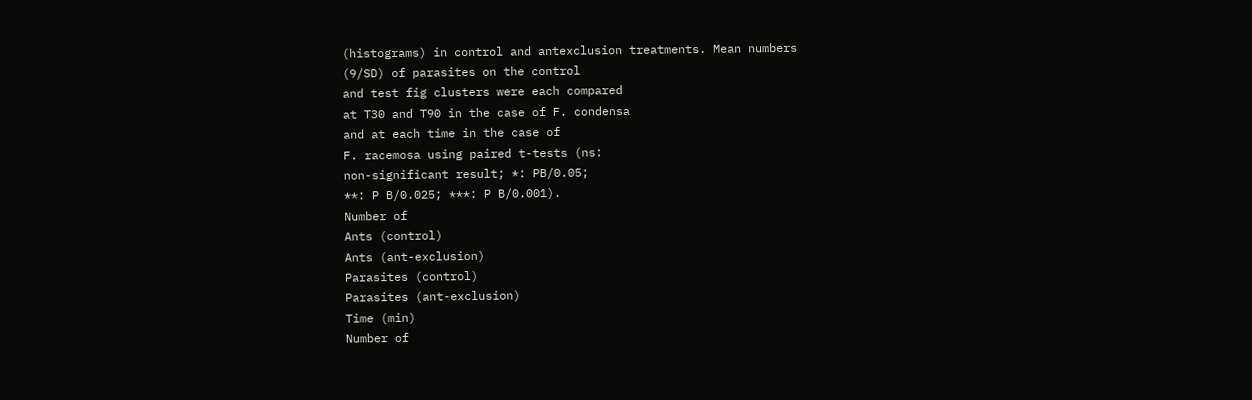(histograms) in control and antexclusion treatments. Mean numbers
(9/SD) of parasites on the control
and test fig clusters were each compared
at T30 and T90 in the case of F. condensa
and at each time in the case of
F. racemosa using paired t-tests (ns:
non-significant result; *: PB/0.05;
**: P B/0.025; ***: P B/0.001).
Number of
Ants (control)
Ants (ant-exclusion)
Parasites (control)
Parasites (ant-exclusion)
Time (min)
Number of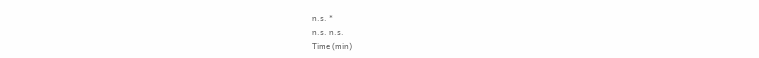n.s. *
n.s. n.s.
Time (min)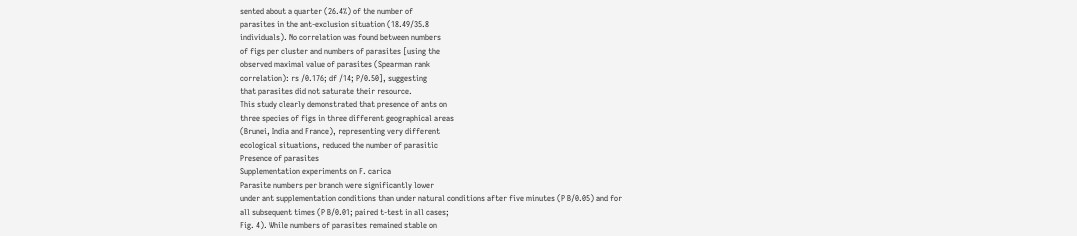sented about a quarter (26.4%) of the number of
parasites in the ant-exclusion situation (18.49/35.8
individuals). No correlation was found between numbers
of figs per cluster and numbers of parasites [using the
observed maximal value of parasites (Spearman rank
correlation): rs /0.176; df /14; P/0.50], suggesting
that parasites did not saturate their resource.
This study clearly demonstrated that presence of ants on
three species of figs in three different geographical areas
(Brunei, India and France), representing very different
ecological situations, reduced the number of parasitic
Presence of parasites
Supplementation experiments on F. carica
Parasite numbers per branch were significantly lower
under ant supplementation conditions than under natural conditions after five minutes (P B/0.05) and for
all subsequent times (P B/0.01; paired t-test in all cases;
Fig. 4). While numbers of parasites remained stable on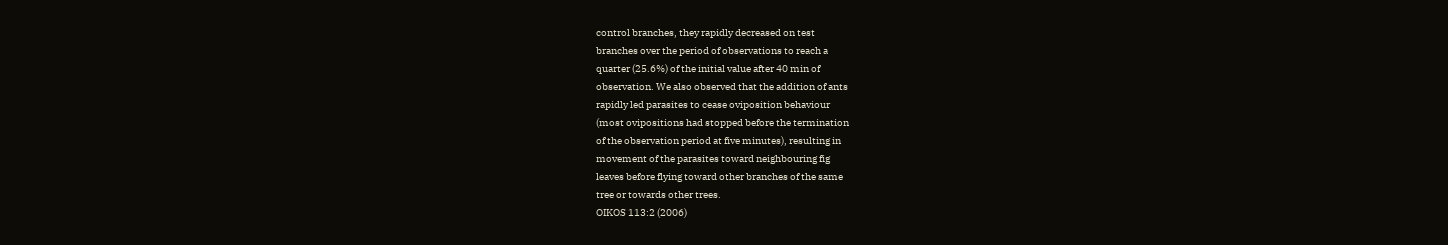control branches, they rapidly decreased on test
branches over the period of observations to reach a
quarter (25.6%) of the initial value after 40 min of
observation. We also observed that the addition of ants
rapidly led parasites to cease oviposition behaviour
(most ovipositions had stopped before the termination
of the observation period at five minutes), resulting in
movement of the parasites toward neighbouring fig
leaves before flying toward other branches of the same
tree or towards other trees.
OIKOS 113:2 (2006)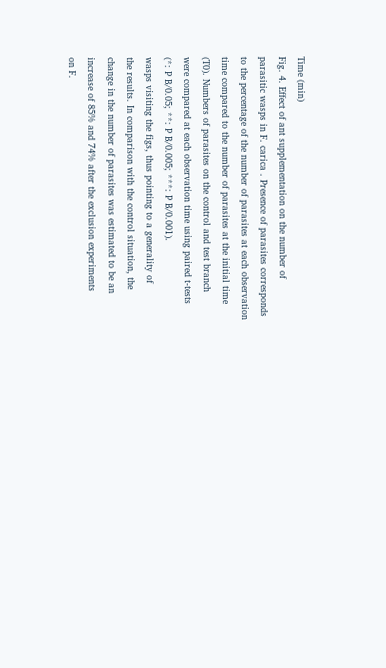Time (min)
Fig. 4. Effect of ant supplementation on the number of
parasitic wasps in F. carica . Presence of parasites corresponds
to the percentage of the number of parasites at each observation
time compared to the number of parasites at the initial time
(T0). Numbers of parasites on the control and test branch
were compared at each observation time using paired t-tests
(*: P B/0.05; **: P B/0.005; ***: P B/0.001).
wasps visiting the figs, thus pointing to a generality of
the results. In comparison with the control situation, the
change in the number of parasites was estimated to be an
increase of 85% and 74% after the exclusion experiments
on F.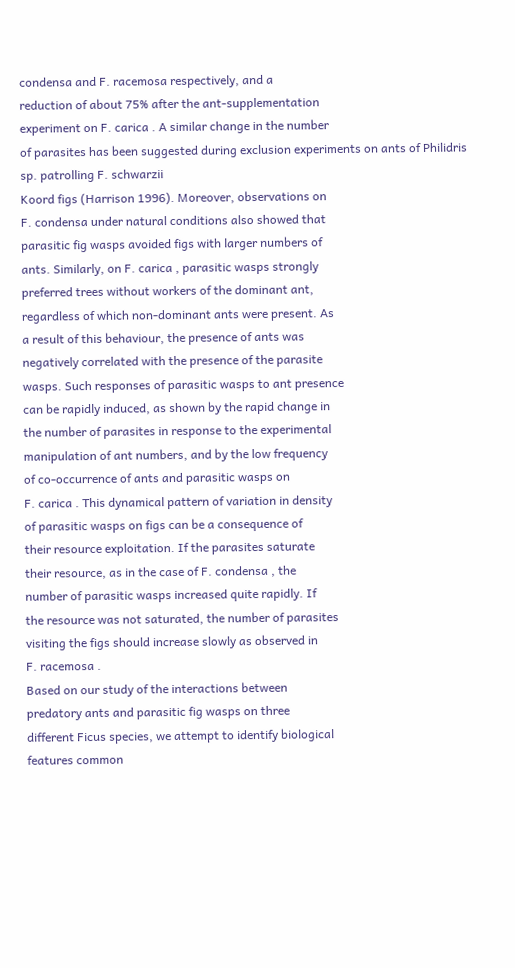condensa and F. racemosa respectively, and a
reduction of about 75% after the ant-supplementation
experiment on F. carica . A similar change in the number
of parasites has been suggested during exclusion experiments on ants of Philidris sp. patrolling F. schwarzii
Koord figs (Harrison 1996). Moreover, observations on
F. condensa under natural conditions also showed that
parasitic fig wasps avoided figs with larger numbers of
ants. Similarly, on F. carica , parasitic wasps strongly
preferred trees without workers of the dominant ant,
regardless of which non-dominant ants were present. As
a result of this behaviour, the presence of ants was
negatively correlated with the presence of the parasite
wasps. Such responses of parasitic wasps to ant presence
can be rapidly induced, as shown by the rapid change in
the number of parasites in response to the experimental
manipulation of ant numbers, and by the low frequency
of co-occurrence of ants and parasitic wasps on
F. carica . This dynamical pattern of variation in density
of parasitic wasps on figs can be a consequence of
their resource exploitation. If the parasites saturate
their resource, as in the case of F. condensa , the
number of parasitic wasps increased quite rapidly. If
the resource was not saturated, the number of parasites
visiting the figs should increase slowly as observed in
F. racemosa .
Based on our study of the interactions between
predatory ants and parasitic fig wasps on three
different Ficus species, we attempt to identify biological
features common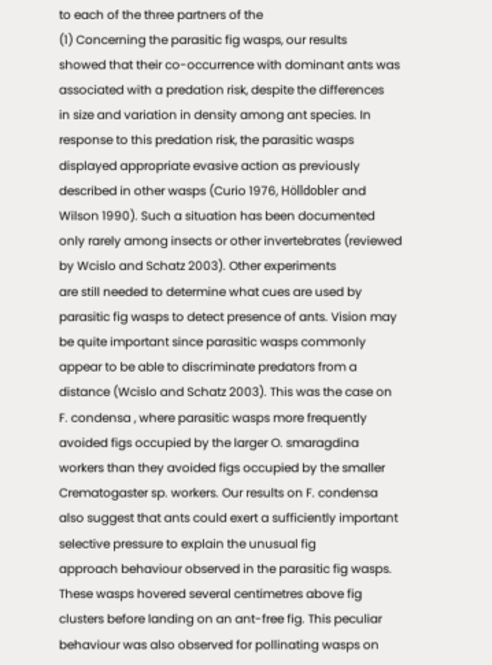to each of the three partners of the
(1) Concerning the parasitic fig wasps, our results
showed that their co-occurrence with dominant ants was
associated with a predation risk, despite the differences
in size and variation in density among ant species. In
response to this predation risk, the parasitic wasps
displayed appropriate evasive action as previously described in other wasps (Curio 1976, Hölldobler and
Wilson 1990). Such a situation has been documented
only rarely among insects or other invertebrates (reviewed by Wcislo and Schatz 2003). Other experiments
are still needed to determine what cues are used by
parasitic fig wasps to detect presence of ants. Vision may
be quite important since parasitic wasps commonly
appear to be able to discriminate predators from a
distance (Wcislo and Schatz 2003). This was the case on
F. condensa , where parasitic wasps more frequently
avoided figs occupied by the larger O. smaragdina
workers than they avoided figs occupied by the smaller
Crematogaster sp. workers. Our results on F. condensa
also suggest that ants could exert a sufficiently important selective pressure to explain the unusual fig
approach behaviour observed in the parasitic fig wasps.
These wasps hovered several centimetres above fig
clusters before landing on an ant-free fig. This peculiar
behaviour was also observed for pollinating wasps on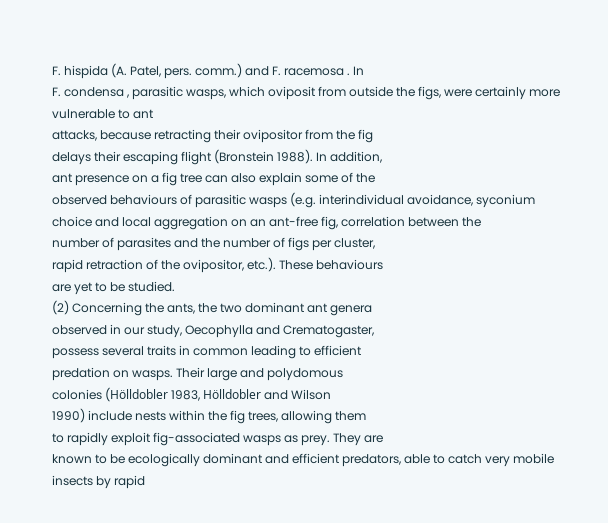F. hispida (A. Patel, pers. comm.) and F. racemosa . In
F. condensa , parasitic wasps, which oviposit from outside the figs, were certainly more vulnerable to ant
attacks, because retracting their ovipositor from the fig
delays their escaping flight (Bronstein 1988). In addition,
ant presence on a fig tree can also explain some of the
observed behaviours of parasitic wasps (e.g. interindividual avoidance, syconium choice and local aggregation on an ant-free fig, correlation between the
number of parasites and the number of figs per cluster,
rapid retraction of the ovipositor, etc.). These behaviours
are yet to be studied.
(2) Concerning the ants, the two dominant ant genera
observed in our study, Oecophylla and Crematogaster,
possess several traits in common leading to efficient
predation on wasps. Their large and polydomous
colonies (Hölldobler 1983, Hölldobler and Wilson
1990) include nests within the fig trees, allowing them
to rapidly exploit fig-associated wasps as prey. They are
known to be ecologically dominant and efficient predators, able to catch very mobile insects by rapid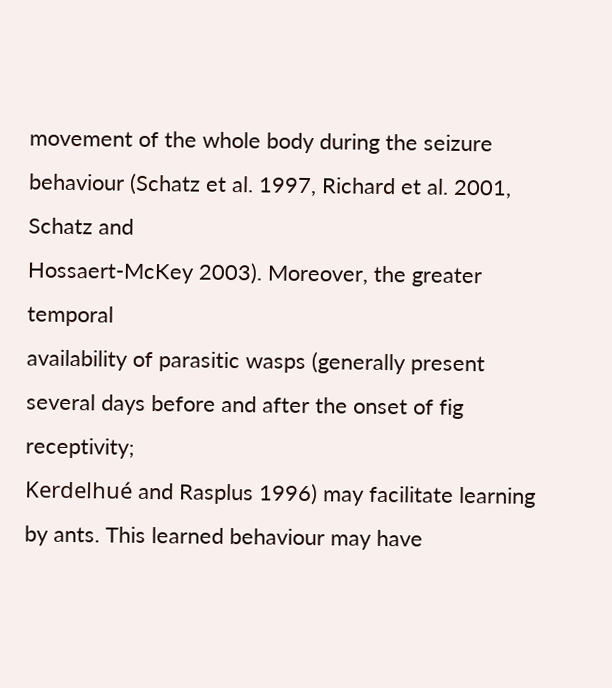movement of the whole body during the seizure behaviour (Schatz et al. 1997, Richard et al. 2001, Schatz and
Hossaert-McKey 2003). Moreover, the greater temporal
availability of parasitic wasps (generally present
several days before and after the onset of fig receptivity;
Kerdelhué and Rasplus 1996) may facilitate learning
by ants. This learned behaviour may have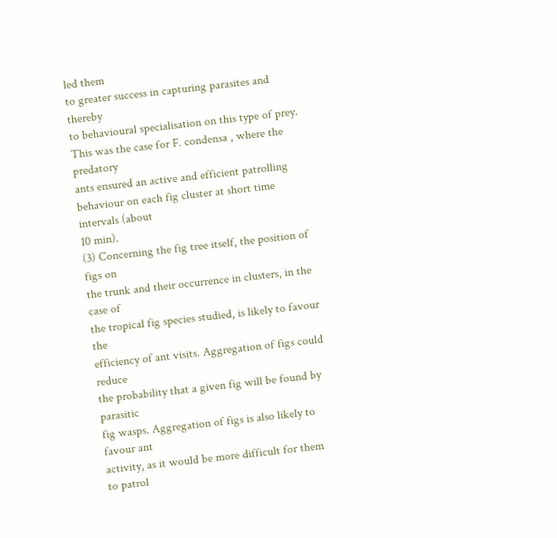led them
to greater success in capturing parasites and thereby
to behavioural specialisation on this type of prey.
This was the case for F. condensa , where the predatory
ants ensured an active and efficient patrolling behaviour on each fig cluster at short time intervals (about
10 min).
(3) Concerning the fig tree itself, the position of figs on
the trunk and their occurrence in clusters, in the case of
the tropical fig species studied, is likely to favour the
efficiency of ant visits. Aggregation of figs could reduce
the probability that a given fig will be found by parasitic
fig wasps. Aggregation of figs is also likely to favour ant
activity, as it would be more difficult for them to patrol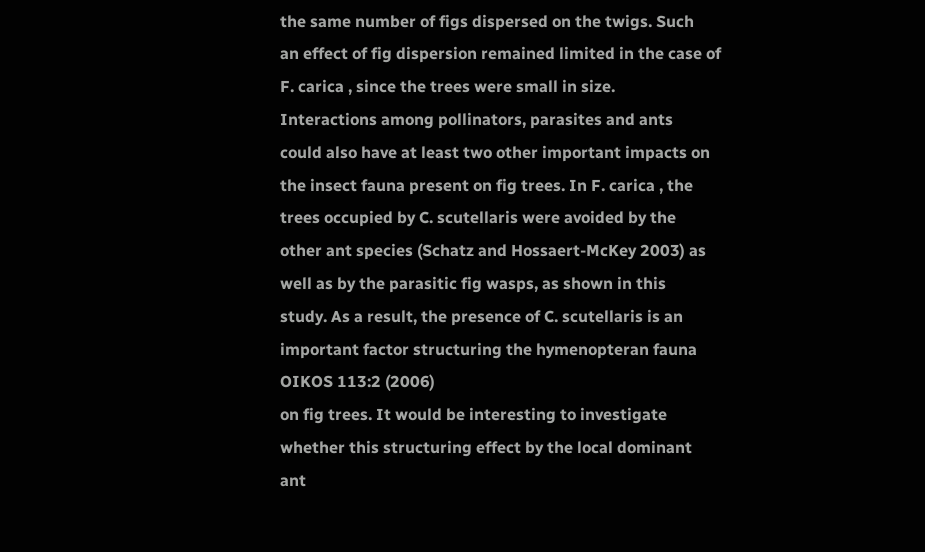the same number of figs dispersed on the twigs. Such
an effect of fig dispersion remained limited in the case of
F. carica , since the trees were small in size.
Interactions among pollinators, parasites and ants
could also have at least two other important impacts on
the insect fauna present on fig trees. In F. carica , the
trees occupied by C. scutellaris were avoided by the
other ant species (Schatz and Hossaert-McKey 2003) as
well as by the parasitic fig wasps, as shown in this
study. As a result, the presence of C. scutellaris is an
important factor structuring the hymenopteran fauna
OIKOS 113:2 (2006)
on fig trees. It would be interesting to investigate
whether this structuring effect by the local dominant
ant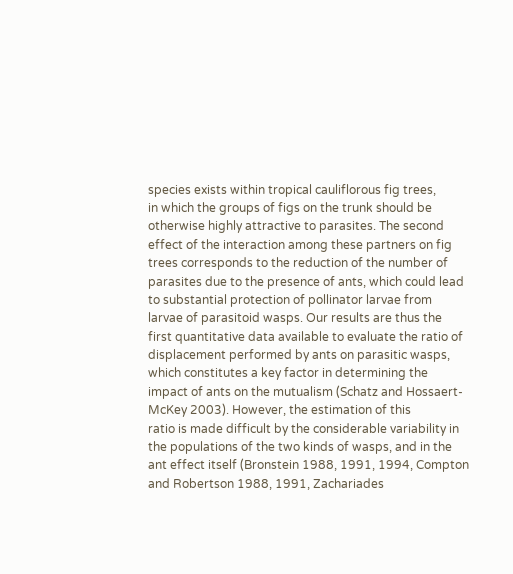species exists within tropical cauliflorous fig trees,
in which the groups of figs on the trunk should be
otherwise highly attractive to parasites. The second
effect of the interaction among these partners on fig
trees corresponds to the reduction of the number of
parasites due to the presence of ants, which could lead
to substantial protection of pollinator larvae from
larvae of parasitoid wasps. Our results are thus the
first quantitative data available to evaluate the ratio of
displacement performed by ants on parasitic wasps,
which constitutes a key factor in determining the
impact of ants on the mutualism (Schatz and Hossaert-McKey 2003). However, the estimation of this
ratio is made difficult by the considerable variability in
the populations of the two kinds of wasps, and in the
ant effect itself (Bronstein 1988, 1991, 1994, Compton
and Robertson 1988, 1991, Zachariades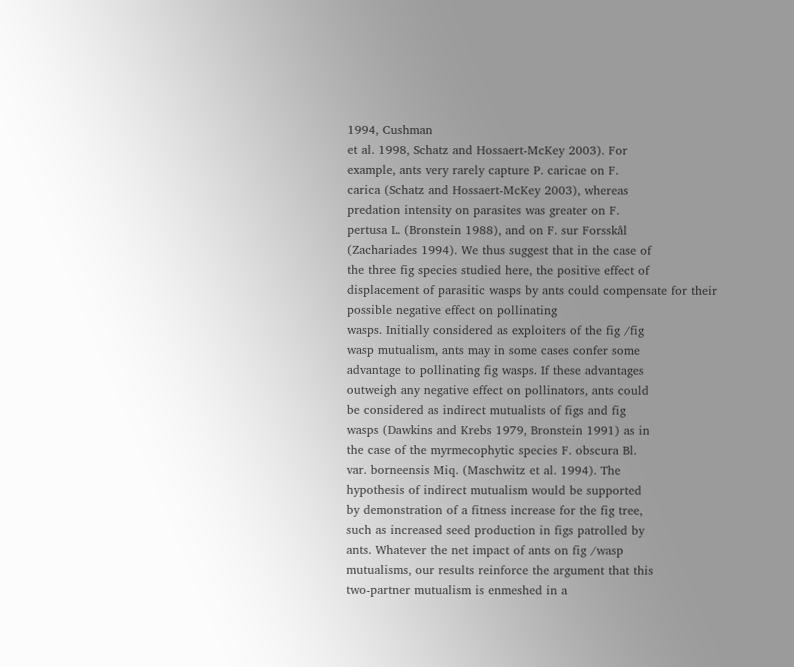1994, Cushman
et al. 1998, Schatz and Hossaert-McKey 2003). For
example, ants very rarely capture P. caricae on F.
carica (Schatz and Hossaert-McKey 2003), whereas
predation intensity on parasites was greater on F.
pertusa L. (Bronstein 1988), and on F. sur Forsskål
(Zachariades 1994). We thus suggest that in the case of
the three fig species studied here, the positive effect of
displacement of parasitic wasps by ants could compensate for their possible negative effect on pollinating
wasps. Initially considered as exploiters of the fig /fig
wasp mutualism, ants may in some cases confer some
advantage to pollinating fig wasps. If these advantages
outweigh any negative effect on pollinators, ants could
be considered as indirect mutualists of figs and fig
wasps (Dawkins and Krebs 1979, Bronstein 1991) as in
the case of the myrmecophytic species F. obscura Bl.
var. borneensis Miq. (Maschwitz et al. 1994). The
hypothesis of indirect mutualism would be supported
by demonstration of a fitness increase for the fig tree,
such as increased seed production in figs patrolled by
ants. Whatever the net impact of ants on fig /wasp
mutualisms, our results reinforce the argument that this
two-partner mutualism is enmeshed in a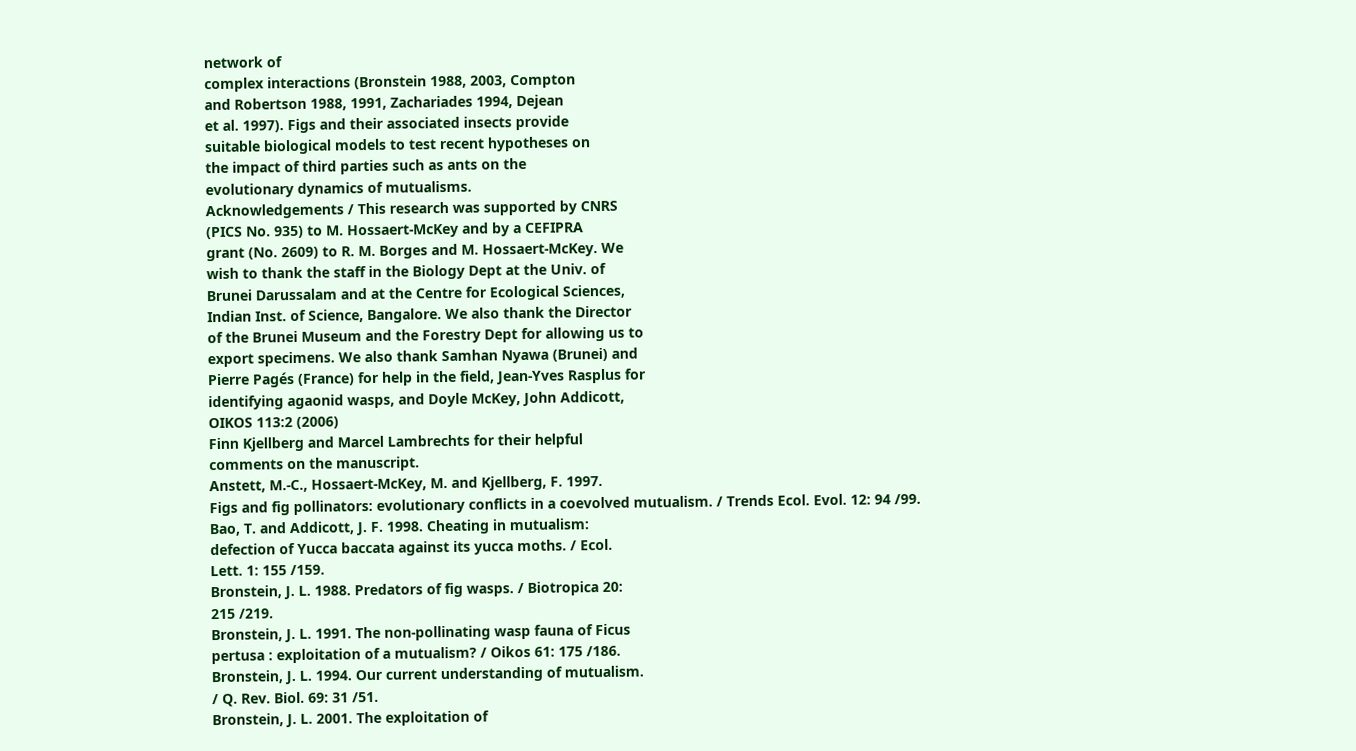network of
complex interactions (Bronstein 1988, 2003, Compton
and Robertson 1988, 1991, Zachariades 1994, Dejean
et al. 1997). Figs and their associated insects provide
suitable biological models to test recent hypotheses on
the impact of third parties such as ants on the
evolutionary dynamics of mutualisms.
Acknowledgements / This research was supported by CNRS
(PICS No. 935) to M. Hossaert-McKey and by a CEFIPRA
grant (No. 2609) to R. M. Borges and M. Hossaert-McKey. We
wish to thank the staff in the Biology Dept at the Univ. of
Brunei Darussalam and at the Centre for Ecological Sciences,
Indian Inst. of Science, Bangalore. We also thank the Director
of the Brunei Museum and the Forestry Dept for allowing us to
export specimens. We also thank Samhan Nyawa (Brunei) and
Pierre Pagés (France) for help in the field, Jean-Yves Rasplus for
identifying agaonid wasps, and Doyle McKey, John Addicott,
OIKOS 113:2 (2006)
Finn Kjellberg and Marcel Lambrechts for their helpful
comments on the manuscript.
Anstett, M.-C., Hossaert-McKey, M. and Kjellberg, F. 1997.
Figs and fig pollinators: evolutionary conflicts in a coevolved mutualism. / Trends Ecol. Evol. 12: 94 /99.
Bao, T. and Addicott, J. F. 1998. Cheating in mutualism:
defection of Yucca baccata against its yucca moths. / Ecol.
Lett. 1: 155 /159.
Bronstein, J. L. 1988. Predators of fig wasps. / Biotropica 20:
215 /219.
Bronstein, J. L. 1991. The non-pollinating wasp fauna of Ficus
pertusa : exploitation of a mutualism? / Oikos 61: 175 /186.
Bronstein, J. L. 1994. Our current understanding of mutualism.
/ Q. Rev. Biol. 69: 31 /51.
Bronstein, J. L. 2001. The exploitation of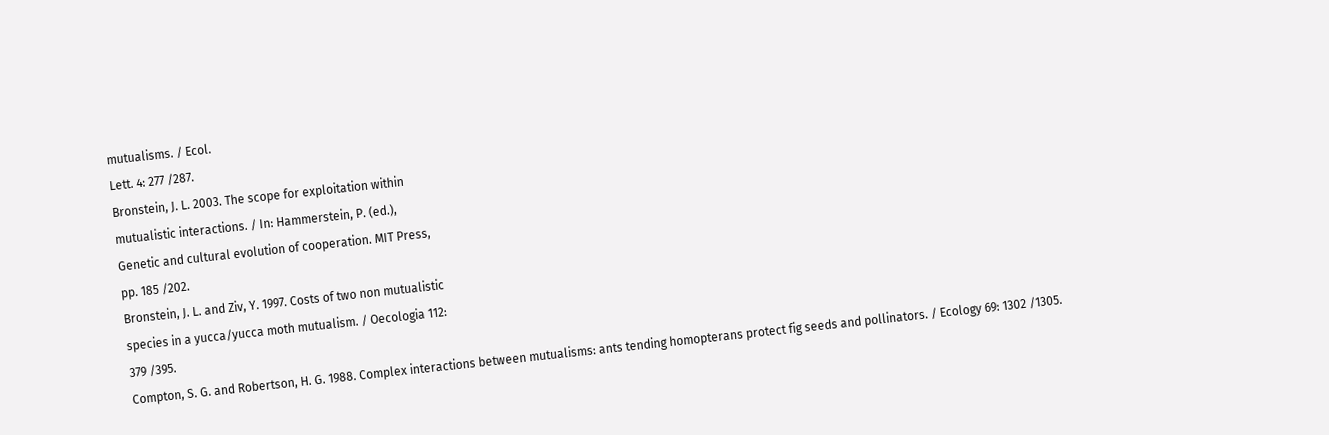mutualisms. / Ecol.
Lett. 4: 277 /287.
Bronstein, J. L. 2003. The scope for exploitation within
mutualistic interactions. / In: Hammerstein, P. (ed.),
Genetic and cultural evolution of cooperation. MIT Press,
pp. 185 /202.
Bronstein, J. L. and Ziv, Y. 1997. Costs of two non mutualistic
species in a yucca/yucca moth mutualism. / Oecologia 112:
379 /395.
Compton, S. G. and Robertson, H. G. 1988. Complex interactions between mutualisms: ants tending homopterans protect fig seeds and pollinators. / Ecology 69: 1302 /1305.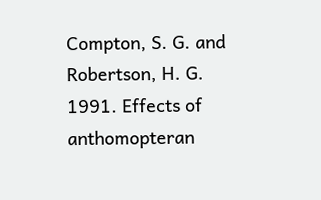Compton, S. G. and Robertson, H. G. 1991. Effects of anthomopteran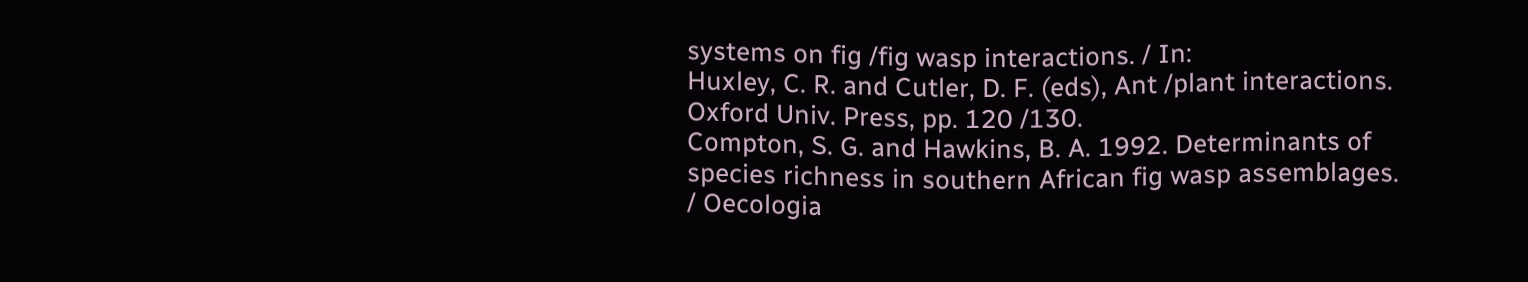systems on fig /fig wasp interactions. / In:
Huxley, C. R. and Cutler, D. F. (eds), Ant /plant interactions. Oxford Univ. Press, pp. 120 /130.
Compton, S. G. and Hawkins, B. A. 1992. Determinants of
species richness in southern African fig wasp assemblages.
/ Oecologia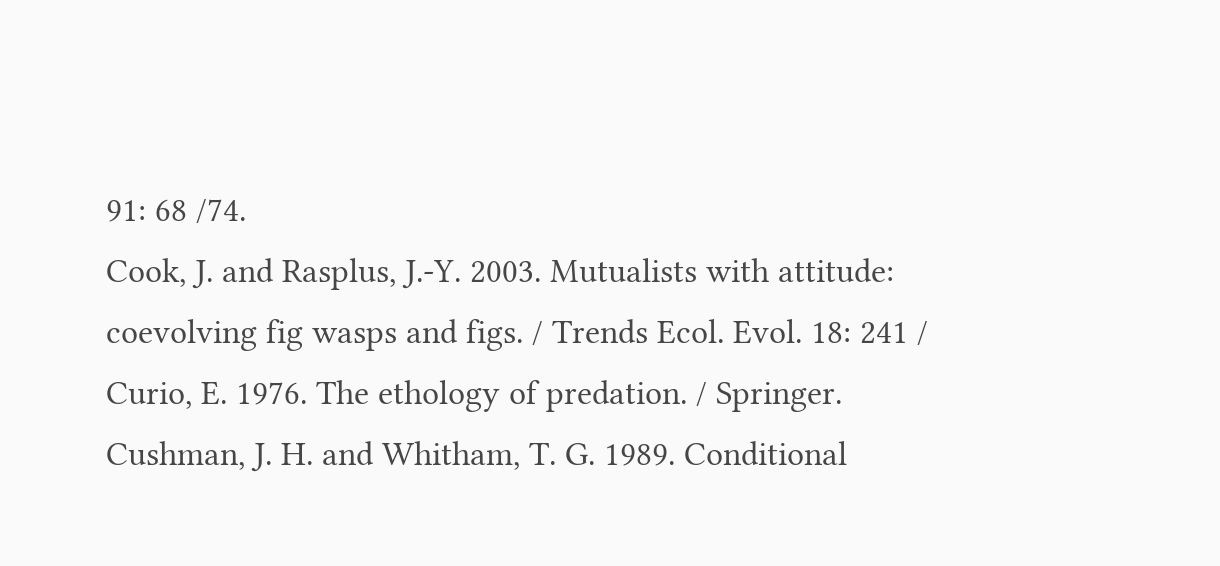91: 68 /74.
Cook, J. and Rasplus, J.-Y. 2003. Mutualists with attitude:
coevolving fig wasps and figs. / Trends Ecol. Evol. 18: 241 /
Curio, E. 1976. The ethology of predation. / Springer.
Cushman, J. H. and Whitham, T. G. 1989. Conditional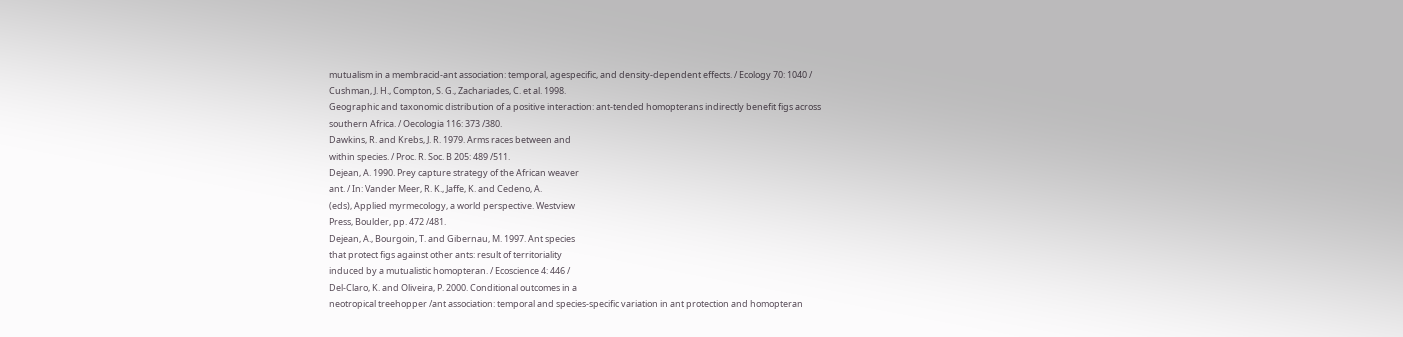mutualism in a membracid-ant association: temporal, agespecific, and density-dependent effects. / Ecology 70: 1040 /
Cushman, J. H., Compton, S. G., Zachariades, C. et al. 1998.
Geographic and taxonomic distribution of a positive interaction: ant-tended homopterans indirectly benefit figs across
southern Africa. / Oecologia 116: 373 /380.
Dawkins, R. and Krebs, J. R. 1979. Arms races between and
within species. / Proc. R. Soc. B 205: 489 /511.
Dejean, A. 1990. Prey capture strategy of the African weaver
ant. / In: Vander Meer, R. K., Jaffe, K. and Cedeno, A.
(eds), Applied myrmecology, a world perspective. Westview
Press, Boulder, pp. 472 /481.
Dejean, A., Bourgoin, T. and Gibernau, M. 1997. Ant species
that protect figs against other ants: result of territoriality
induced by a mutualistic homopteran. / Ecoscience 4: 446 /
Del-Claro, K. and Oliveira, P. 2000. Conditional outcomes in a
neotropical treehopper /ant association: temporal and species-specific variation in ant protection and homopteran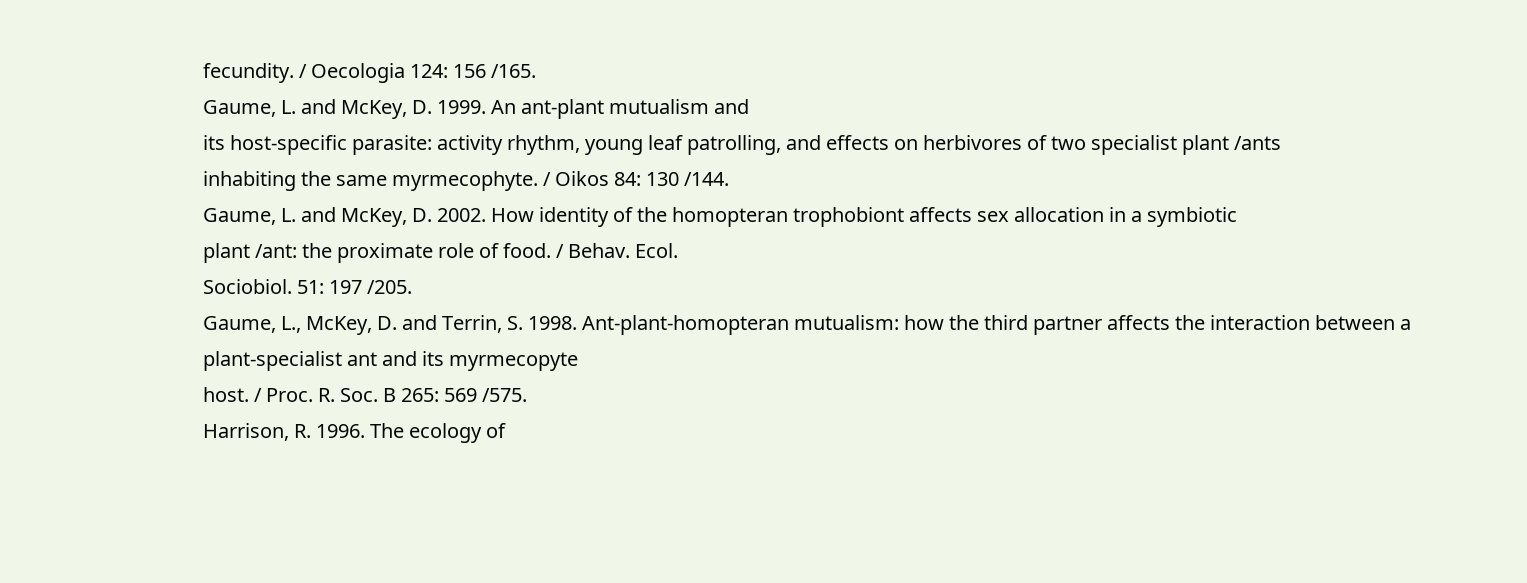fecundity. / Oecologia 124: 156 /165.
Gaume, L. and McKey, D. 1999. An ant-plant mutualism and
its host-specific parasite: activity rhythm, young leaf patrolling, and effects on herbivores of two specialist plant /ants
inhabiting the same myrmecophyte. / Oikos 84: 130 /144.
Gaume, L. and McKey, D. 2002. How identity of the homopteran trophobiont affects sex allocation in a symbiotic
plant /ant: the proximate role of food. / Behav. Ecol.
Sociobiol. 51: 197 /205.
Gaume, L., McKey, D. and Terrin, S. 1998. Ant-plant-homopteran mutualism: how the third partner affects the interaction between a plant-specialist ant and its myrmecopyte
host. / Proc. R. Soc. B 265: 569 /575.
Harrison, R. 1996. The ecology of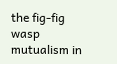the fig-fig wasp mutualism in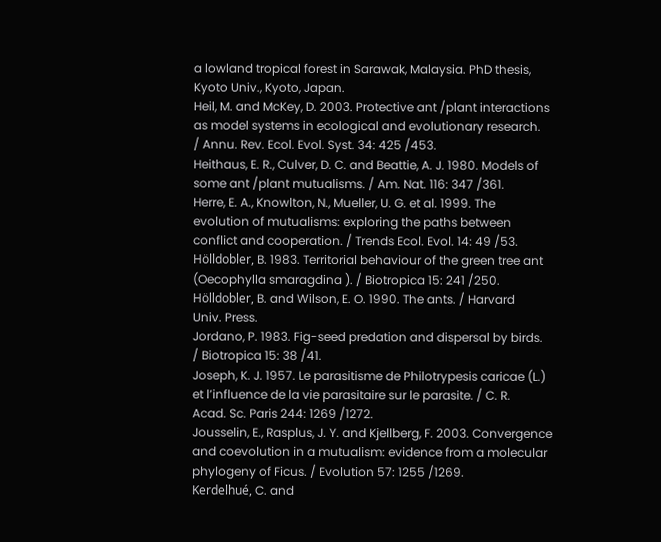a lowland tropical forest in Sarawak, Malaysia. PhD thesis,
Kyoto Univ., Kyoto, Japan.
Heil, M. and McKey, D. 2003. Protective ant /plant interactions
as model systems in ecological and evolutionary research.
/ Annu. Rev. Ecol. Evol. Syst. 34: 425 /453.
Heithaus, E. R., Culver, D. C. and Beattie, A. J. 1980. Models of
some ant /plant mutualisms. / Am. Nat. 116: 347 /361.
Herre, E. A., Knowlton, N., Mueller, U. G. et al. 1999. The
evolution of mutualisms: exploring the paths between
conflict and cooperation. / Trends Ecol. Evol. 14: 49 /53.
Hölldobler, B. 1983. Territorial behaviour of the green tree ant
(Oecophylla smaragdina ). / Biotropica 15: 241 /250.
Hölldobler, B. and Wilson, E. O. 1990. The ants. / Harvard
Univ. Press.
Jordano, P. 1983. Fig-seed predation and dispersal by birds.
/ Biotropica 15: 38 /41.
Joseph, K. J. 1957. Le parasitisme de Philotrypesis caricae (L.)
et l’influence de la vie parasitaire sur le parasite. / C. R.
Acad. Sc. Paris 244: 1269 /1272.
Jousselin, E., Rasplus, J. Y. and Kjellberg, F. 2003. Convergence
and coevolution in a mutualism: evidence from a molecular
phylogeny of Ficus. / Evolution 57: 1255 /1269.
Kerdelhué, C. and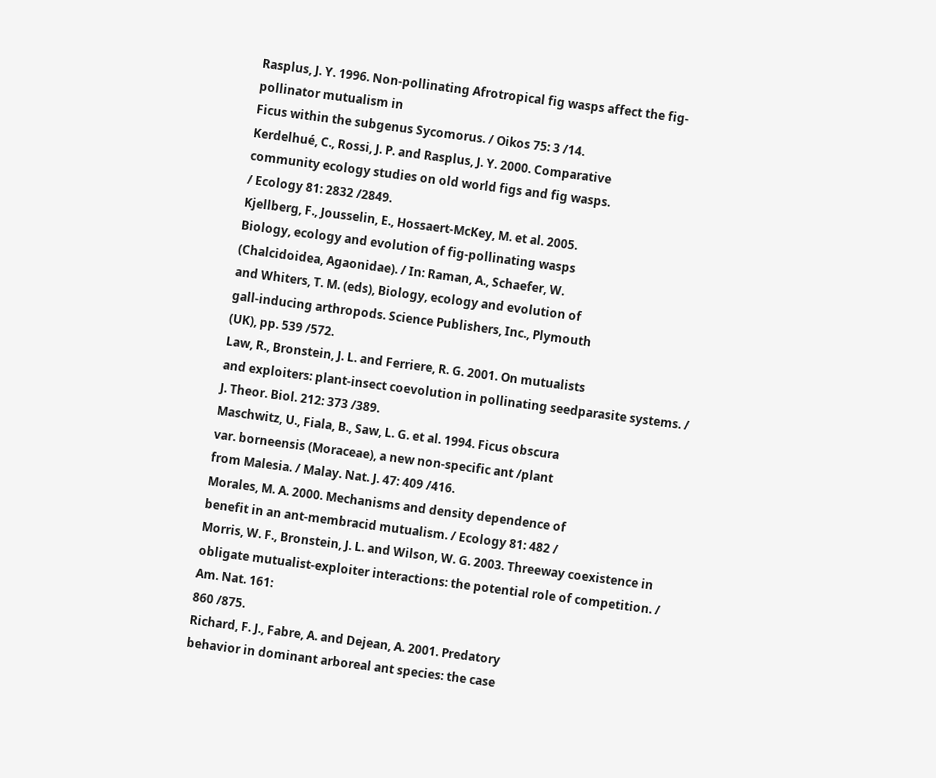Rasplus, J. Y. 1996. Non-pollinating Afrotropical fig wasps affect the fig-pollinator mutualism in
Ficus within the subgenus Sycomorus. / Oikos 75: 3 /14.
Kerdelhué, C., Rossi, J. P. and Rasplus, J. Y. 2000. Comparative
community ecology studies on old world figs and fig wasps.
/ Ecology 81: 2832 /2849.
Kjellberg, F., Jousselin, E., Hossaert-McKey, M. et al. 2005.
Biology, ecology and evolution of fig-pollinating wasps
(Chalcidoidea, Agaonidae). / In: Raman, A., Schaefer, W.
and Whiters, T. M. (eds), Biology, ecology and evolution of
gall-inducing arthropods. Science Publishers, Inc., Plymouth
(UK), pp. 539 /572.
Law, R., Bronstein, J. L. and Ferriere, R. G. 2001. On mutualists
and exploiters: plant-insect coevolution in pollinating seedparasite systems. / J. Theor. Biol. 212: 373 /389.
Maschwitz, U., Fiala, B., Saw, L. G. et al. 1994. Ficus obscura
var. borneensis (Moraceae), a new non-specific ant /plant
from Malesia. / Malay. Nat. J. 47: 409 /416.
Morales, M. A. 2000. Mechanisms and density dependence of
benefit in an ant-membracid mutualism. / Ecology 81: 482 /
Morris, W. F., Bronstein, J. L. and Wilson, W. G. 2003. Threeway coexistence in obligate mutualist-exploiter interactions: the potential role of competition. / Am. Nat. 161:
860 /875.
Richard, F. J., Fabre, A. and Dejean, A. 2001. Predatory
behavior in dominant arboreal ant species: the case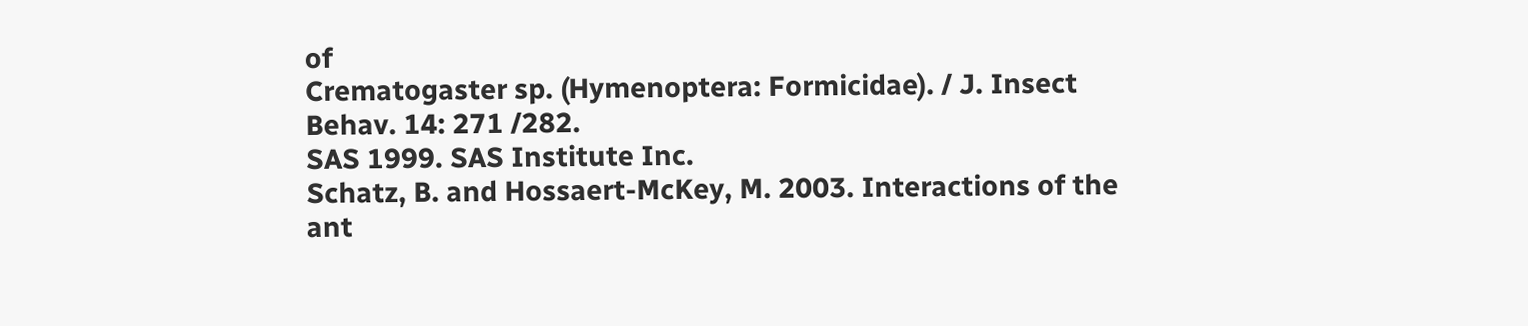of
Crematogaster sp. (Hymenoptera: Formicidae). / J. Insect
Behav. 14: 271 /282.
SAS 1999. SAS Institute Inc.
Schatz, B. and Hossaert-McKey, M. 2003. Interactions of the
ant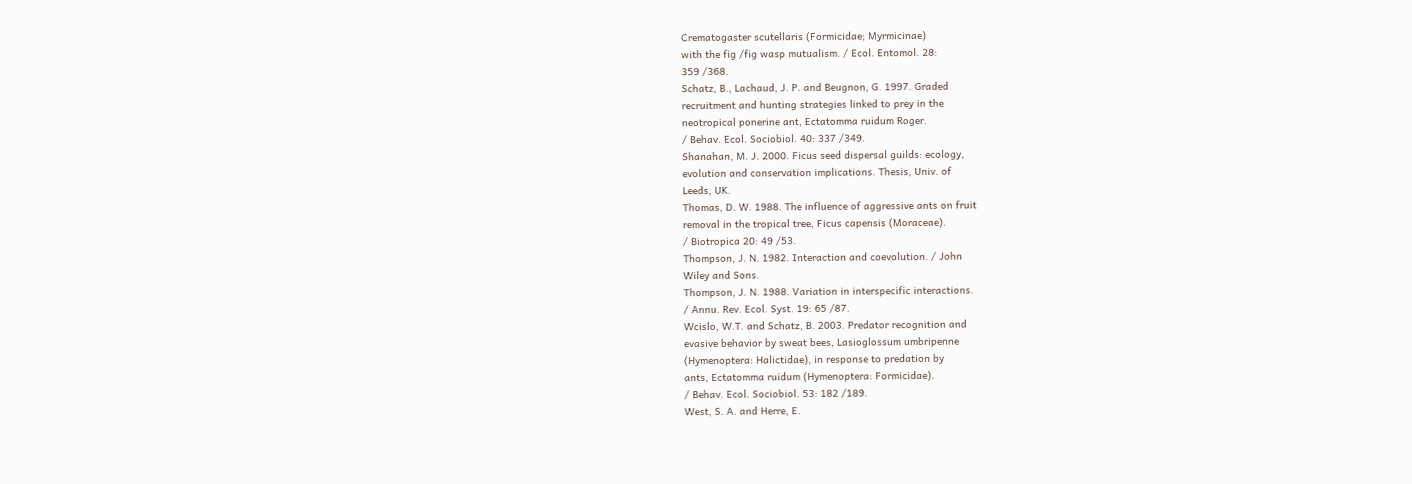Crematogaster scutellaris (Formicidae; Myrmicinae)
with the fig /fig wasp mutualism. / Ecol. Entomol. 28:
359 /368.
Schatz, B., Lachaud, J. P. and Beugnon, G. 1997. Graded
recruitment and hunting strategies linked to prey in the
neotropical ponerine ant, Ectatomma ruidum Roger.
/ Behav. Ecol. Sociobiol. 40: 337 /349.
Shanahan, M. J. 2000. Ficus seed dispersal guilds: ecology,
evolution and conservation implications. Thesis, Univ. of
Leeds, UK.
Thomas, D. W. 1988. The influence of aggressive ants on fruit
removal in the tropical tree, Ficus capensis (Moraceae).
/ Biotropica 20: 49 /53.
Thompson, J. N. 1982. Interaction and coevolution. / John
Wiley and Sons.
Thompson, J. N. 1988. Variation in interspecific interactions.
/ Annu. Rev. Ecol. Syst. 19: 65 /87.
Wcislo, W.T. and Schatz, B. 2003. Predator recognition and
evasive behavior by sweat bees, Lasioglossum umbripenne
(Hymenoptera: Halictidae), in response to predation by
ants, Ectatomma ruidum (Hymenoptera: Formicidae).
/ Behav. Ecol. Sociobiol. 53: 182 /189.
West, S. A. and Herre, E.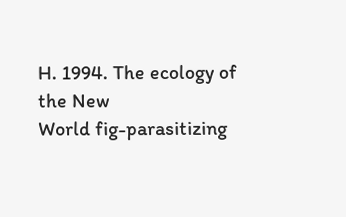H. 1994. The ecology of the New
World fig-parasitizing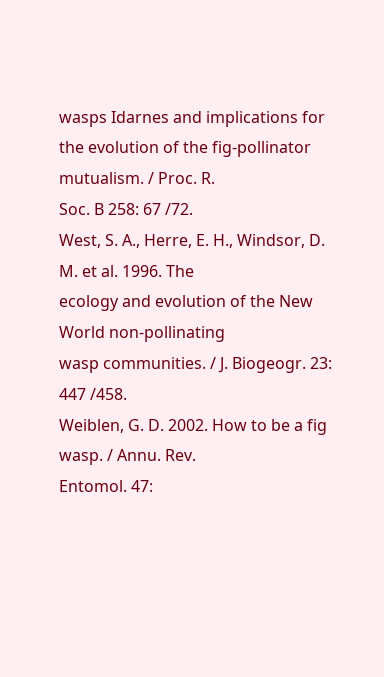wasps Idarnes and implications for
the evolution of the fig-pollinator mutualism. / Proc. R.
Soc. B 258: 67 /72.
West, S. A., Herre, E. H., Windsor, D. M. et al. 1996. The
ecology and evolution of the New World non-pollinating
wasp communities. / J. Biogeogr. 23: 447 /458.
Weiblen, G. D. 2002. How to be a fig wasp. / Annu. Rev.
Entomol. 47: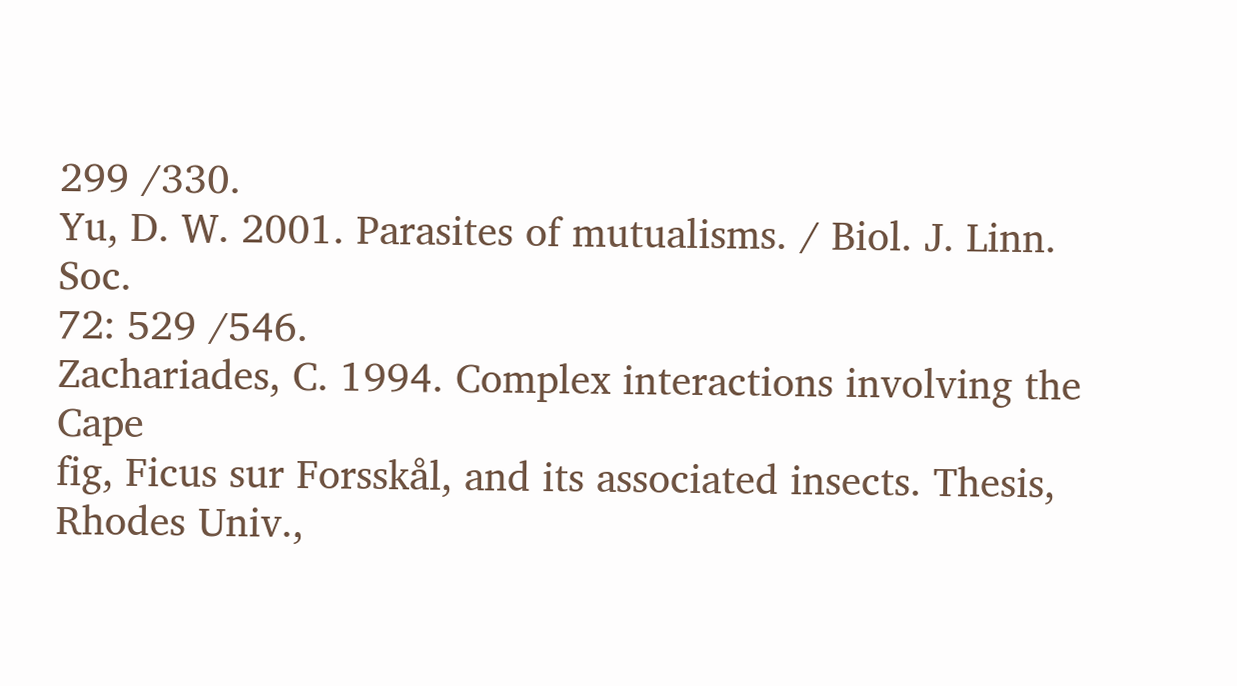299 /330.
Yu, D. W. 2001. Parasites of mutualisms. / Biol. J. Linn. Soc.
72: 529 /546.
Zachariades, C. 1994. Complex interactions involving the Cape
fig, Ficus sur Forsskål, and its associated insects. Thesis,
Rhodes Univ.,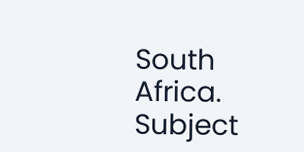South Africa.
Subject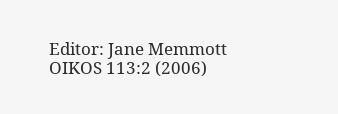Editor: Jane Memmott
OIKOS 113:2 (2006)